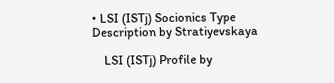• LSI (ISTj) Socionics Type Description by Stratiyevskaya

    LSI (ISTj) Profile by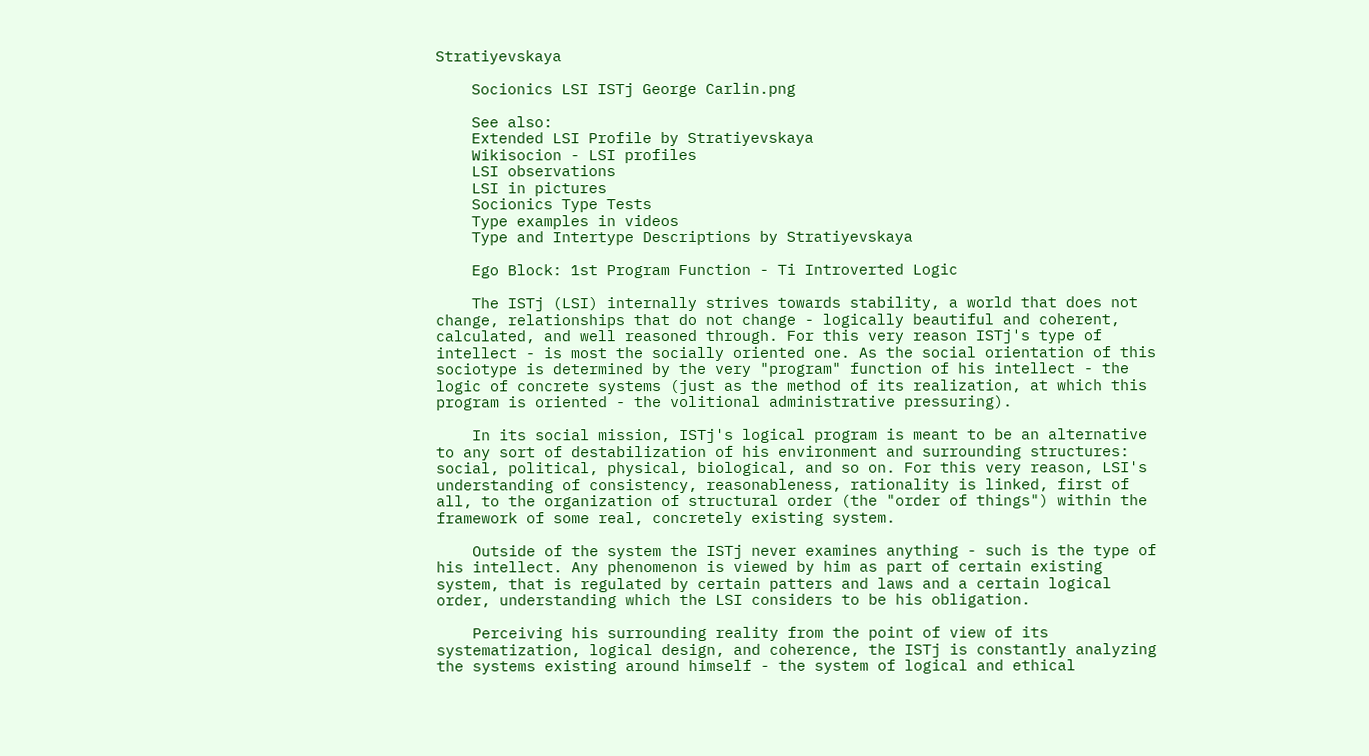Stratiyevskaya

    Socionics LSI ISTj George Carlin.png

    See also:
    Extended LSI Profile by Stratiyevskaya
    Wikisocion - LSI profiles
    LSI observations
    LSI in pictures
    Socionics Type Tests
    Type examples in videos
    Type and Intertype Descriptions by Stratiyevskaya

    Ego Block: 1st Program Function - Ti Introverted Logic

    The ISTj (LSI) internally strives towards stability, a world that does not change, relationships that do not change - logically beautiful and coherent, calculated, and well reasoned through. For this very reason ISTj's type of intellect - is most the socially oriented one. As the social orientation of this sociotype is determined by the very "program" function of his intellect - the logic of concrete systems (just as the method of its realization, at which this program is oriented - the volitional administrative pressuring).

    In its social mission, ISTj's logical program is meant to be an alternative to any sort of destabilization of his environment and surrounding structures: social, political, physical, biological, and so on. For this very reason, LSI's understanding of consistency, reasonableness, rationality is linked, first of all, to the organization of structural order (the "order of things") within the framework of some real, concretely existing system.

    Outside of the system the ISTj never examines anything - such is the type of his intellect. Any phenomenon is viewed by him as part of certain existing system, that is regulated by certain patters and laws and a certain logical order, understanding which the LSI considers to be his obligation.

    Perceiving his surrounding reality from the point of view of its systematization, logical design, and coherence, the ISTj is constantly analyzing the systems existing around himself - the system of logical and ethical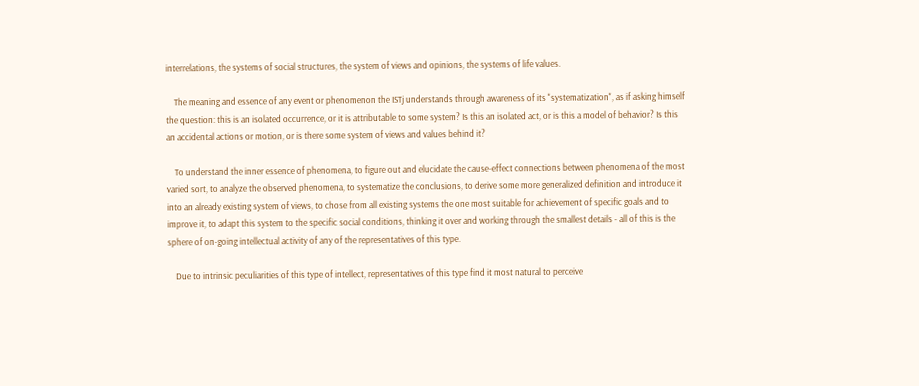interrelations, the systems of social structures, the system of views and opinions, the systems of life values.

    The meaning and essence of any event or phenomenon the ISTj understands through awareness of its "systematization", as if asking himself the question: this is an isolated occurrence, or it is attributable to some system? Is this an isolated act, or is this a model of behavior? Is this an accidental actions or motion, or is there some system of views and values behind it?

    To understand the inner essence of phenomena, to figure out and elucidate the cause-effect connections between phenomena of the most varied sort, to analyze the observed phenomena, to systematize the conclusions, to derive some more generalized definition and introduce it into an already existing system of views, to chose from all existing systems the one most suitable for achievement of specific goals and to improve it, to adapt this system to the specific social conditions, thinking it over and working through the smallest details - all of this is the sphere of on-going intellectual activity of any of the representatives of this type.

    Due to intrinsic peculiarities of this type of intellect, representatives of this type find it most natural to perceive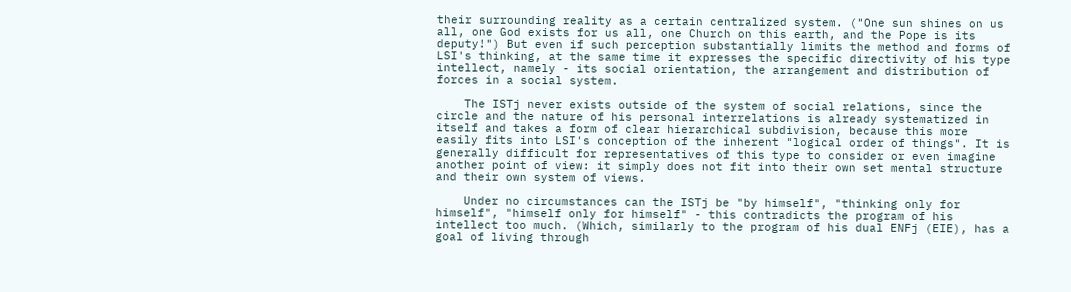their surrounding reality as a certain centralized system. ("One sun shines on us all, one God exists for us all, one Church on this earth, and the Pope is its deputy!") But even if such perception substantially limits the method and forms of LSI's thinking, at the same time it expresses the specific directivity of his type intellect, namely - its social orientation, the arrangement and distribution of forces in a social system.

    The ISTj never exists outside of the system of social relations, since the circle and the nature of his personal interrelations is already systematized in itself and takes a form of clear hierarchical subdivision, because this more easily fits into LSI's conception of the inherent "logical order of things". It is generally difficult for representatives of this type to consider or even imagine another point of view: it simply does not fit into their own set mental structure and their own system of views.

    Under no circumstances can the ISTj be "by himself", "thinking only for himself", "himself only for himself" - this contradicts the program of his intellect too much. (Which, similarly to the program of his dual ENFj (EIE), has a goal of living through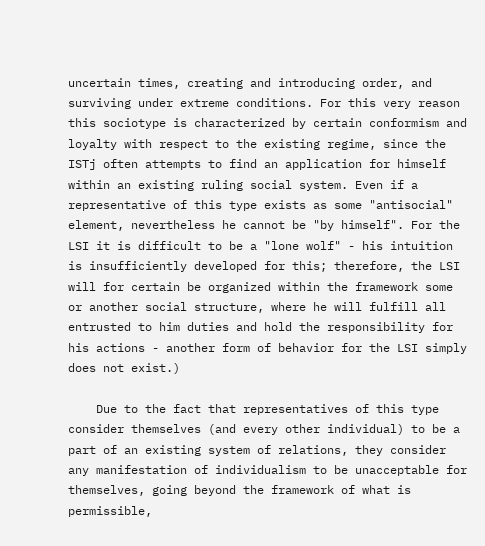uncertain times, creating and introducing order, and surviving under extreme conditions. For this very reason this sociotype is characterized by certain conformism and loyalty with respect to the existing regime, since the ISTj often attempts to find an application for himself within an existing ruling social system. Even if a representative of this type exists as some "antisocial" element, nevertheless he cannot be "by himself". For the LSI it is difficult to be a "lone wolf" - his intuition is insufficiently developed for this; therefore, the LSI will for certain be organized within the framework some or another social structure, where he will fulfill all entrusted to him duties and hold the responsibility for his actions - another form of behavior for the LSI simply does not exist.)

    Due to the fact that representatives of this type consider themselves (and every other individual) to be a part of an existing system of relations, they consider any manifestation of individualism to be unacceptable for themselves, going beyond the framework of what is permissible,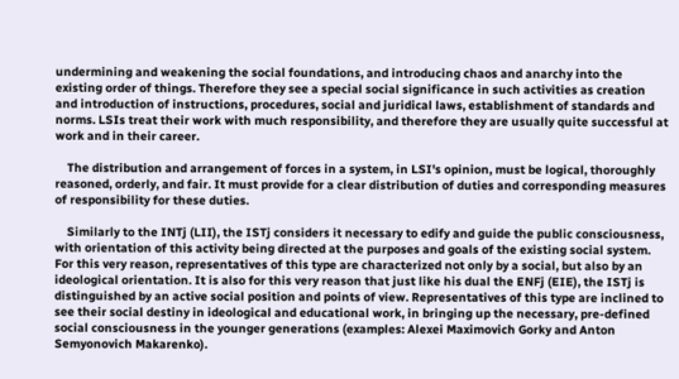undermining and weakening the social foundations, and introducing chaos and anarchy into the existing order of things. Therefore they see a special social significance in such activities as creation and introduction of instructions, procedures, social and juridical laws, establishment of standards and norms. LSIs treat their work with much responsibility, and therefore they are usually quite successful at work and in their career.

    The distribution and arrangement of forces in a system, in LSI's opinion, must be logical, thoroughly reasoned, orderly, and fair. It must provide for a clear distribution of duties and corresponding measures of responsibility for these duties.

    Similarly to the INTj (LII), the ISTj considers it necessary to edify and guide the public consciousness, with orientation of this activity being directed at the purposes and goals of the existing social system. For this very reason, representatives of this type are characterized not only by a social, but also by an ideological orientation. It is also for this very reason that just like his dual the ENFj (EIE), the ISTj is distinguished by an active social position and points of view. Representatives of this type are inclined to see their social destiny in ideological and educational work, in bringing up the necessary, pre-defined social consciousness in the younger generations (examples: Alexei Maximovich Gorky and Anton Semyonovich Makarenko).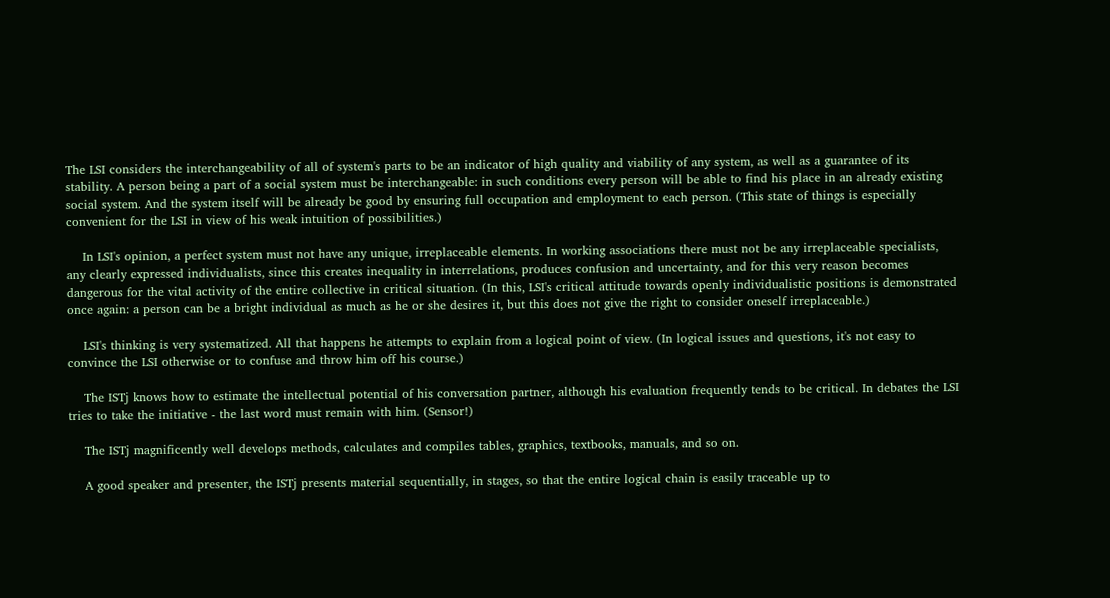The LSI considers the interchangeability of all of system's parts to be an indicator of high quality and viability of any system, as well as a guarantee of its stability. A person being a part of a social system must be interchangeable: in such conditions every person will be able to find his place in an already existing social system. And the system itself will be already be good by ensuring full occupation and employment to each person. (This state of things is especially convenient for the LSI in view of his weak intuition of possibilities.)

    In LSI's opinion, a perfect system must not have any unique, irreplaceable elements. In working associations there must not be any irreplaceable specialists, any clearly expressed individualists, since this creates inequality in interrelations, produces confusion and uncertainty, and for this very reason becomes dangerous for the vital activity of the entire collective in critical situation. (In this, LSI's critical attitude towards openly individualistic positions is demonstrated once again: a person can be a bright individual as much as he or she desires it, but this does not give the right to consider oneself irreplaceable.)

    LSI's thinking is very systematized. All that happens he attempts to explain from a logical point of view. (In logical issues and questions, it's not easy to convince the LSI otherwise or to confuse and throw him off his course.)

    The ISTj knows how to estimate the intellectual potential of his conversation partner, although his evaluation frequently tends to be critical. In debates the LSI tries to take the initiative - the last word must remain with him. (Sensor!)

    The ISTj magnificently well develops methods, calculates and compiles tables, graphics, textbooks, manuals, and so on.

    A good speaker and presenter, the ISTj presents material sequentially, in stages, so that the entire logical chain is easily traceable up to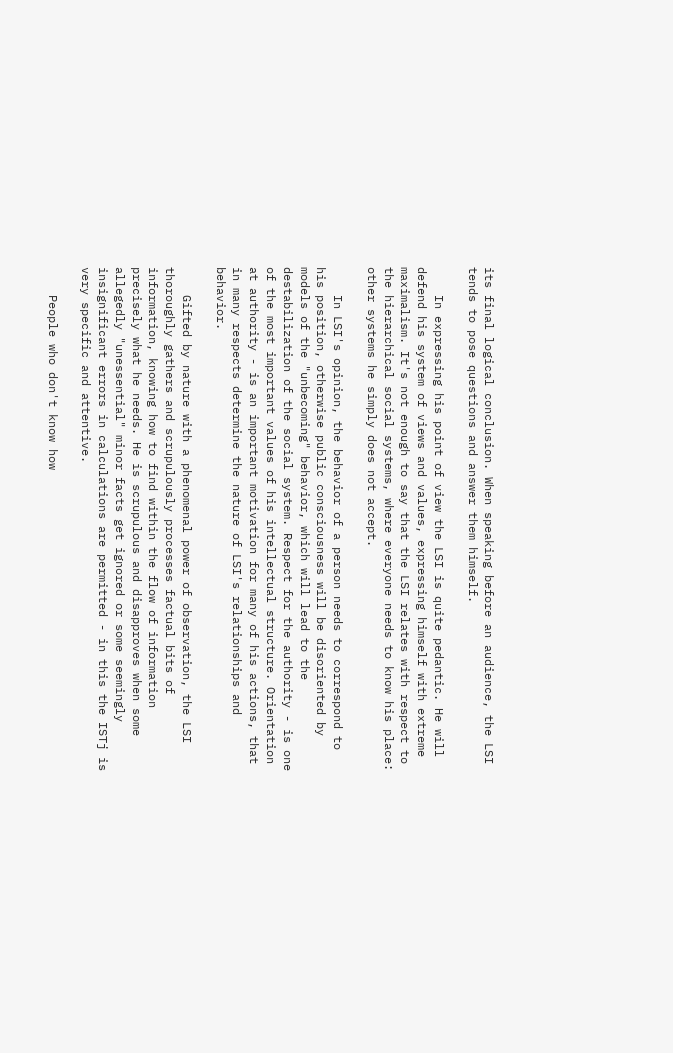its final logical conclusion. When speaking before an audience, the LSI tends to pose questions and answer them himself.

    In expressing his point of view the LSI is quite pedantic. He will defend his system of views and values, expressing himself with extreme maximalism. It's not enough to say that the LSI relates with respect to the hierarchical social systems, where everyone needs to know his place: other systems he simply does not accept.

    In LSI's opinion, the behavior of a person needs to correspond to his position, otherwise public consciousness will be disoriented by models of the "unbecoming" behavior, which will lead to the destabilization of the social system. Respect for the authority - is one of the most important values of his intellectual structure. Orientation at authority - is an important motivation for many of his actions, that in many respects determine the nature of LSI's relationships and behavior.

    Gifted by nature with a phenomenal power of observation, the LSI thoroughly gathers and scrupulously processes factual bits of information, knowing how to find within the flow of information precisely what he needs. He is scrupulous and disapproves when some allegedly "unessential" minor facts get ignored or some seemingly insignificant errors in calculations are permitted - in this the ISTj is very specific and attentive.

    People who don't know how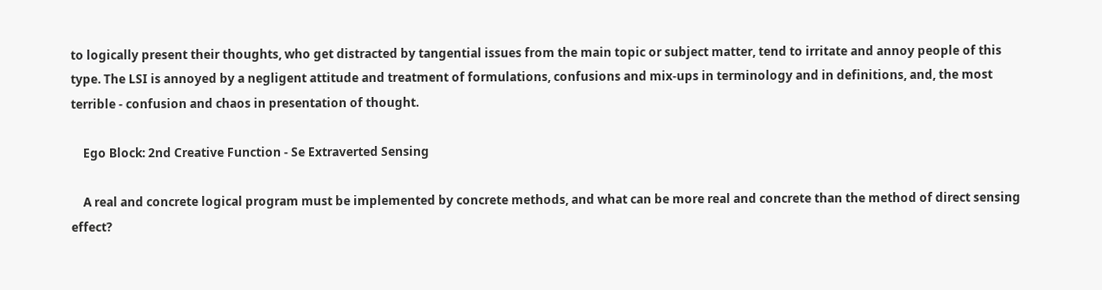to logically present their thoughts, who get distracted by tangential issues from the main topic or subject matter, tend to irritate and annoy people of this type. The LSI is annoyed by a negligent attitude and treatment of formulations, confusions and mix-ups in terminology and in definitions, and, the most terrible - confusion and chaos in presentation of thought.

    Ego Block: 2nd Creative Function - Se Extraverted Sensing

    A real and concrete logical program must be implemented by concrete methods, and what can be more real and concrete than the method of direct sensing effect?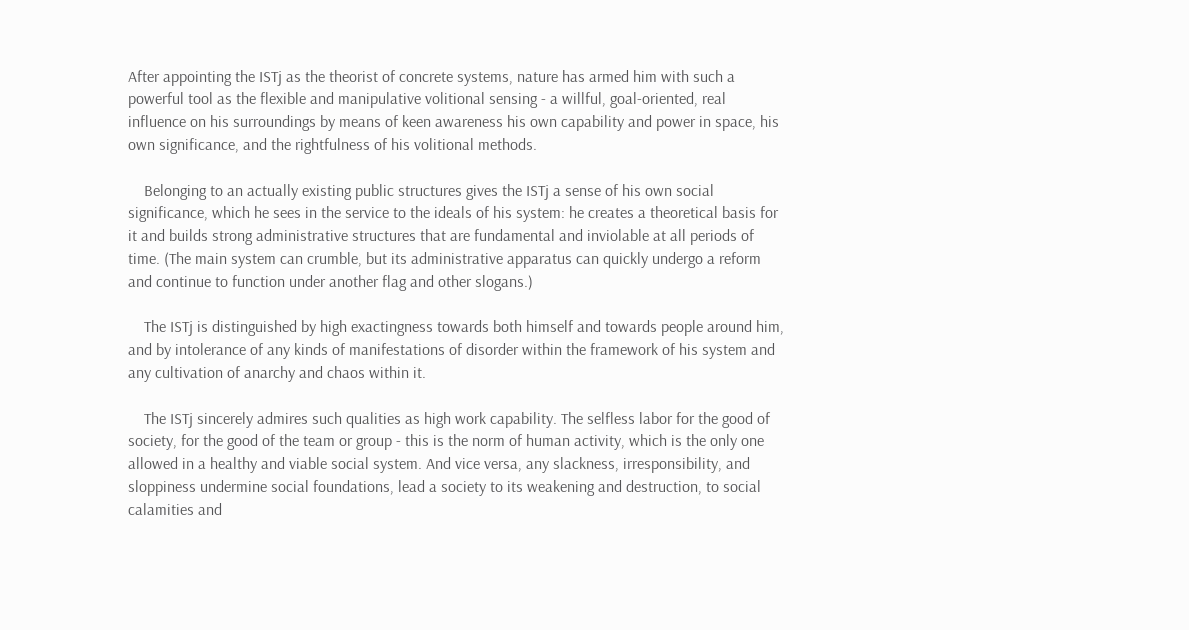After appointing the ISTj as the theorist of concrete systems, nature has armed him with such a powerful tool as the flexible and manipulative volitional sensing - a willful, goal-oriented, real influence on his surroundings by means of keen awareness his own capability and power in space, his own significance, and the rightfulness of his volitional methods.

    Belonging to an actually existing public structures gives the ISTj a sense of his own social significance, which he sees in the service to the ideals of his system: he creates a theoretical basis for it and builds strong administrative structures that are fundamental and inviolable at all periods of time. (The main system can crumble, but its administrative apparatus can quickly undergo a reform and continue to function under another flag and other slogans.)

    The ISTj is distinguished by high exactingness towards both himself and towards people around him, and by intolerance of any kinds of manifestations of disorder within the framework of his system and any cultivation of anarchy and chaos within it.

    The ISTj sincerely admires such qualities as high work capability. The selfless labor for the good of society, for the good of the team or group - this is the norm of human activity, which is the only one allowed in a healthy and viable social system. And vice versa, any slackness, irresponsibility, and sloppiness undermine social foundations, lead a society to its weakening and destruction, to social calamities and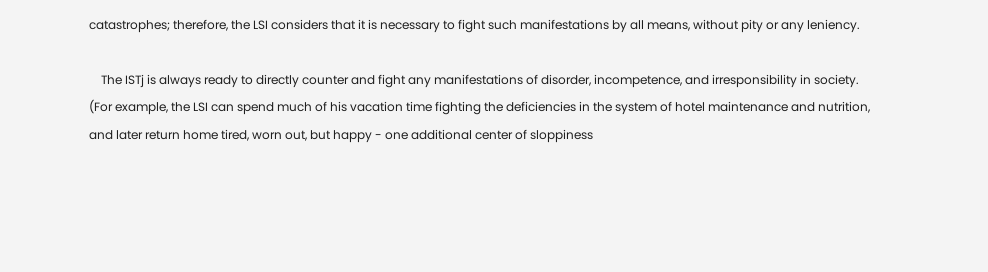catastrophes; therefore, the LSI considers that it is necessary to fight such manifestations by all means, without pity or any leniency.

    The ISTj is always ready to directly counter and fight any manifestations of disorder, incompetence, and irresponsibility in society. (For example, the LSI can spend much of his vacation time fighting the deficiencies in the system of hotel maintenance and nutrition, and later return home tired, worn out, but happy - one additional center of sloppiness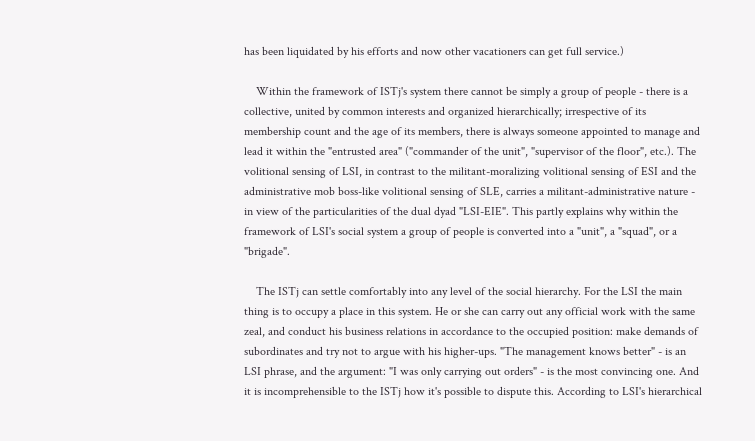has been liquidated by his efforts and now other vacationers can get full service.)

    Within the framework of ISTj's system there cannot be simply a group of people - there is a collective, united by common interests and organized hierarchically; irrespective of its membership count and the age of its members, there is always someone appointed to manage and lead it within the "entrusted area" ("commander of the unit", "supervisor of the floor", etc.). The volitional sensing of LSI, in contrast to the militant-moralizing volitional sensing of ESI and the administrative mob boss-like volitional sensing of SLE, carries a militant-administrative nature - in view of the particularities of the dual dyad "LSI-EIE". This partly explains why within the framework of LSI's social system a group of people is converted into a "unit", a "squad", or a "brigade".

    The ISTj can settle comfortably into any level of the social hierarchy. For the LSI the main thing is to occupy a place in this system. He or she can carry out any official work with the same zeal, and conduct his business relations in accordance to the occupied position: make demands of subordinates and try not to argue with his higher-ups. "The management knows better" - is an LSI phrase, and the argument: "I was only carrying out orders" - is the most convincing one. And it is incomprehensible to the ISTj how it's possible to dispute this. According to LSI's hierarchical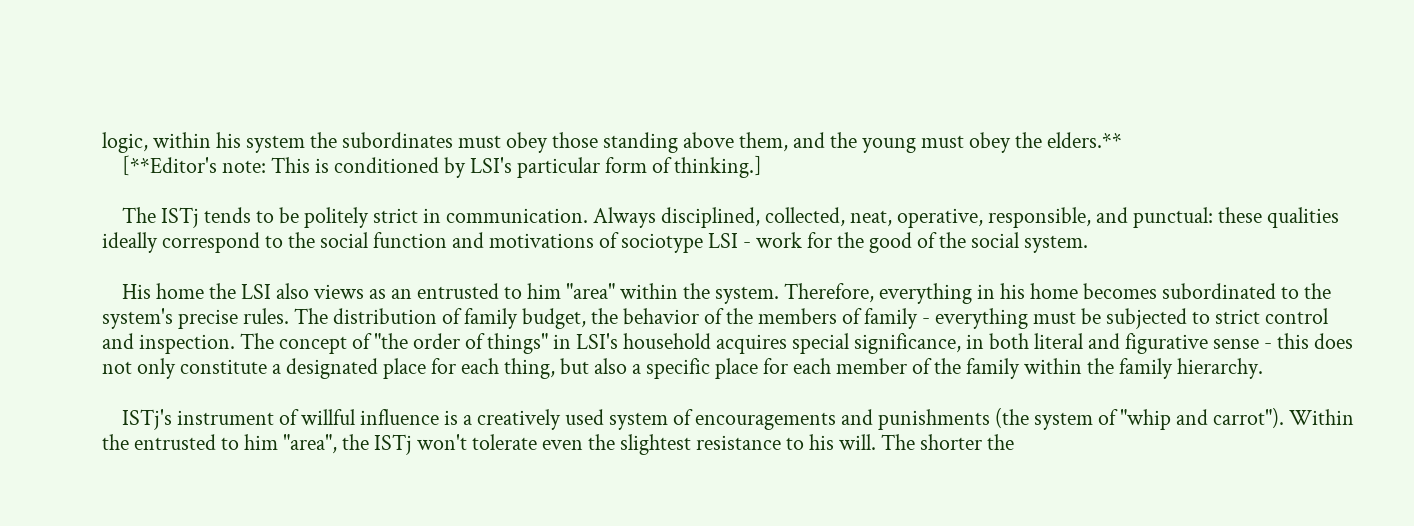logic, within his system the subordinates must obey those standing above them, and the young must obey the elders.**
    [**Editor's note: This is conditioned by LSI's particular form of thinking.]

    The ISTj tends to be politely strict in communication. Always disciplined, collected, neat, operative, responsible, and punctual: these qualities ideally correspond to the social function and motivations of sociotype LSI - work for the good of the social system.

    His home the LSI also views as an entrusted to him "area" within the system. Therefore, everything in his home becomes subordinated to the system's precise rules. The distribution of family budget, the behavior of the members of family - everything must be subjected to strict control and inspection. The concept of "the order of things" in LSI's household acquires special significance, in both literal and figurative sense - this does not only constitute a designated place for each thing, but also a specific place for each member of the family within the family hierarchy.

    ISTj's instrument of willful influence is a creatively used system of encouragements and punishments (the system of "whip and carrot"). Within the entrusted to him "area", the ISTj won't tolerate even the slightest resistance to his will. The shorter the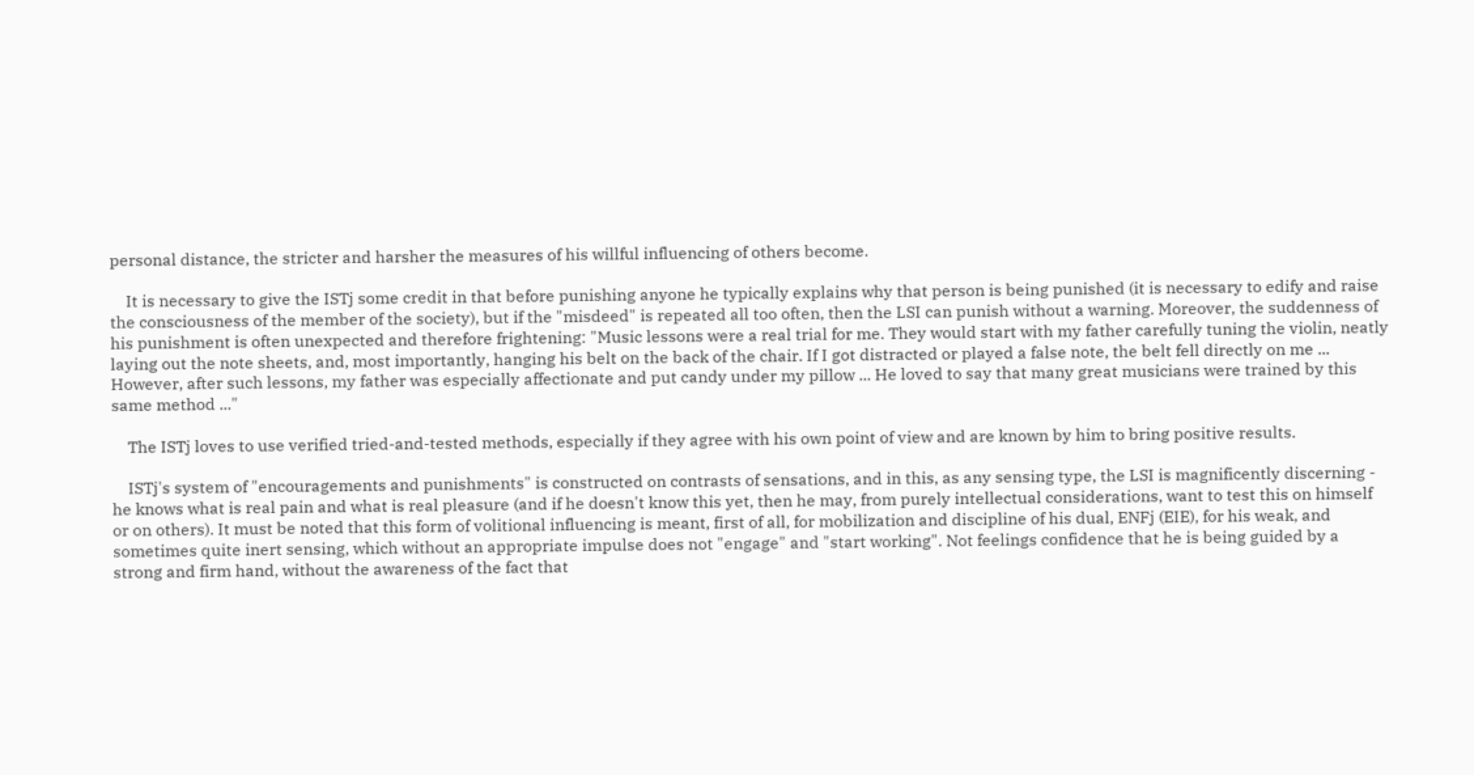personal distance, the stricter and harsher the measures of his willful influencing of others become.

    It is necessary to give the ISTj some credit in that before punishing anyone he typically explains why that person is being punished (it is necessary to edify and raise the consciousness of the member of the society), but if the "misdeed" is repeated all too often, then the LSI can punish without a warning. Moreover, the suddenness of his punishment is often unexpected and therefore frightening: "Music lessons were a real trial for me. They would start with my father carefully tuning the violin, neatly laying out the note sheets, and, most importantly, hanging his belt on the back of the chair. If I got distracted or played a false note, the belt fell directly on me ... However, after such lessons, my father was especially affectionate and put candy under my pillow ... He loved to say that many great musicians were trained by this same method ..."

    The ISTj loves to use verified tried-and-tested methods, especially if they agree with his own point of view and are known by him to bring positive results.

    ISTj's system of "encouragements and punishments" is constructed on contrasts of sensations, and in this, as any sensing type, the LSI is magnificently discerning - he knows what is real pain and what is real pleasure (and if he doesn't know this yet, then he may, from purely intellectual considerations, want to test this on himself or on others). It must be noted that this form of volitional influencing is meant, first of all, for mobilization and discipline of his dual, ENFj (EIE), for his weak, and sometimes quite inert sensing, which without an appropriate impulse does not "engage" and "start working". Not feelings confidence that he is being guided by a strong and firm hand, without the awareness of the fact that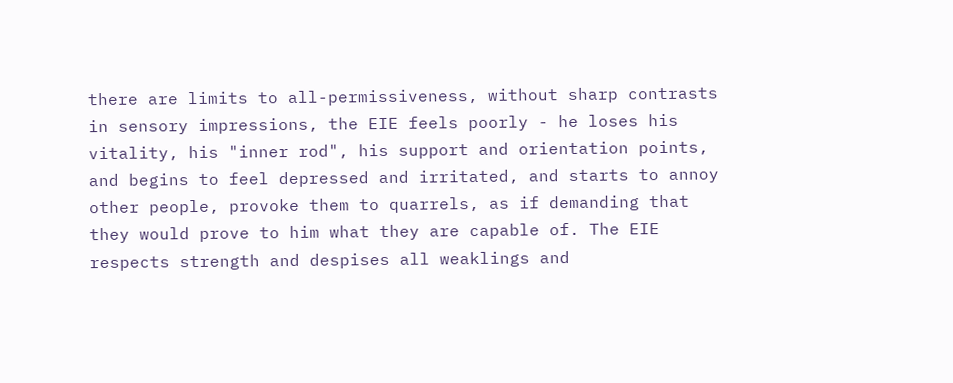there are limits to all-permissiveness, without sharp contrasts in sensory impressions, the EIE feels poorly - he loses his vitality, his "inner rod", his support and orientation points, and begins to feel depressed and irritated, and starts to annoy other people, provoke them to quarrels, as if demanding that they would prove to him what they are capable of. The EIE respects strength and despises all weaklings and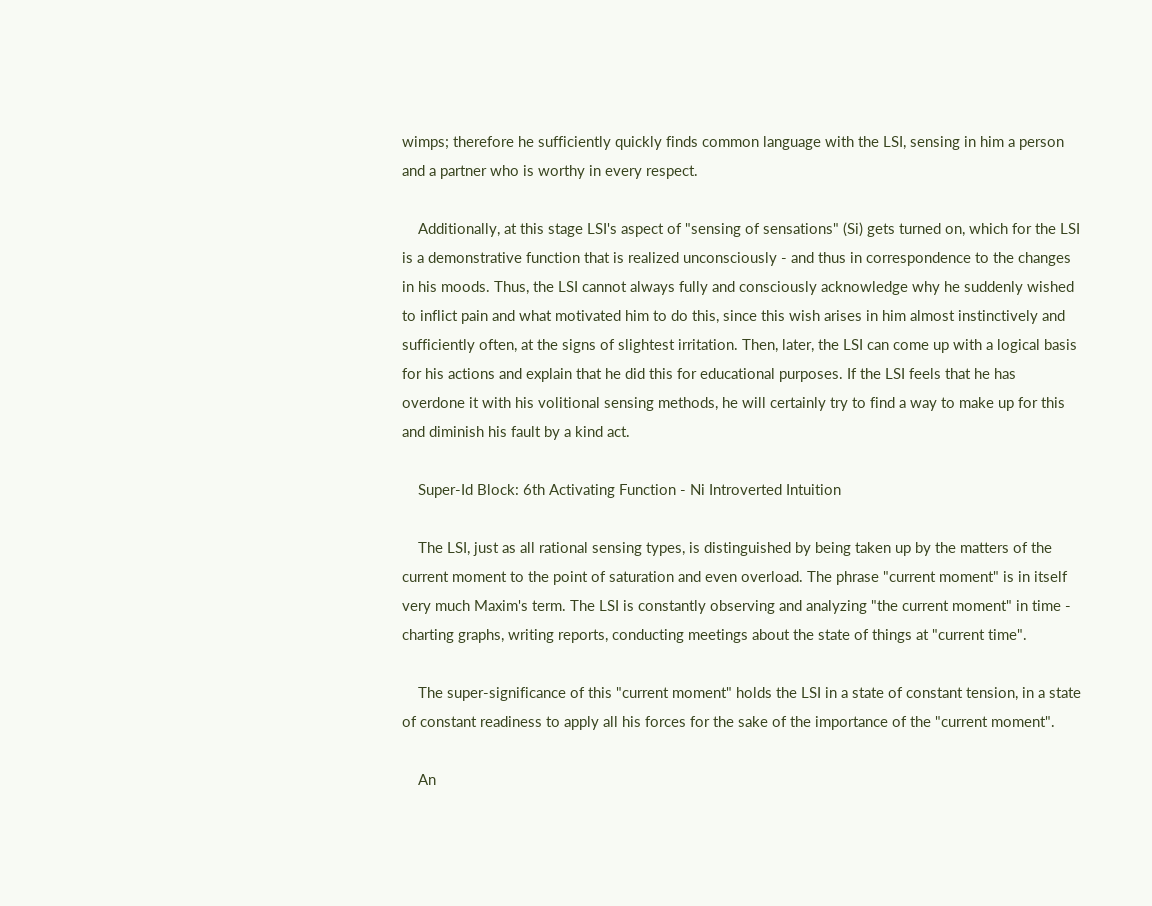wimps; therefore he sufficiently quickly finds common language with the LSI, sensing in him a person and a partner who is worthy in every respect.

    Additionally, at this stage LSI's aspect of "sensing of sensations" (Si) gets turned on, which for the LSI is a demonstrative function that is realized unconsciously - and thus in correspondence to the changes in his moods. Thus, the LSI cannot always fully and consciously acknowledge why he suddenly wished to inflict pain and what motivated him to do this, since this wish arises in him almost instinctively and sufficiently often, at the signs of slightest irritation. Then, later, the LSI can come up with a logical basis for his actions and explain that he did this for educational purposes. If the LSI feels that he has overdone it with his volitional sensing methods, he will certainly try to find a way to make up for this and diminish his fault by a kind act.

    Super-Id Block: 6th Activating Function - Ni Introverted Intuition

    The LSI, just as all rational sensing types, is distinguished by being taken up by the matters of the current moment to the point of saturation and even overload. The phrase "current moment" is in itself very much Maxim's term. The LSI is constantly observing and analyzing "the current moment" in time - charting graphs, writing reports, conducting meetings about the state of things at "current time".

    The super-significance of this "current moment" holds the LSI in a state of constant tension, in a state of constant readiness to apply all his forces for the sake of the importance of the "current moment".

    An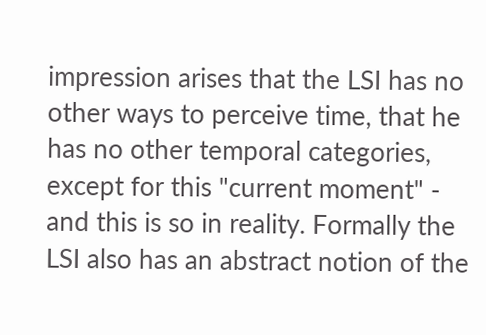impression arises that the LSI has no other ways to perceive time, that he has no other temporal categories, except for this "current moment" - and this is so in reality. Formally the LSI also has an abstract notion of the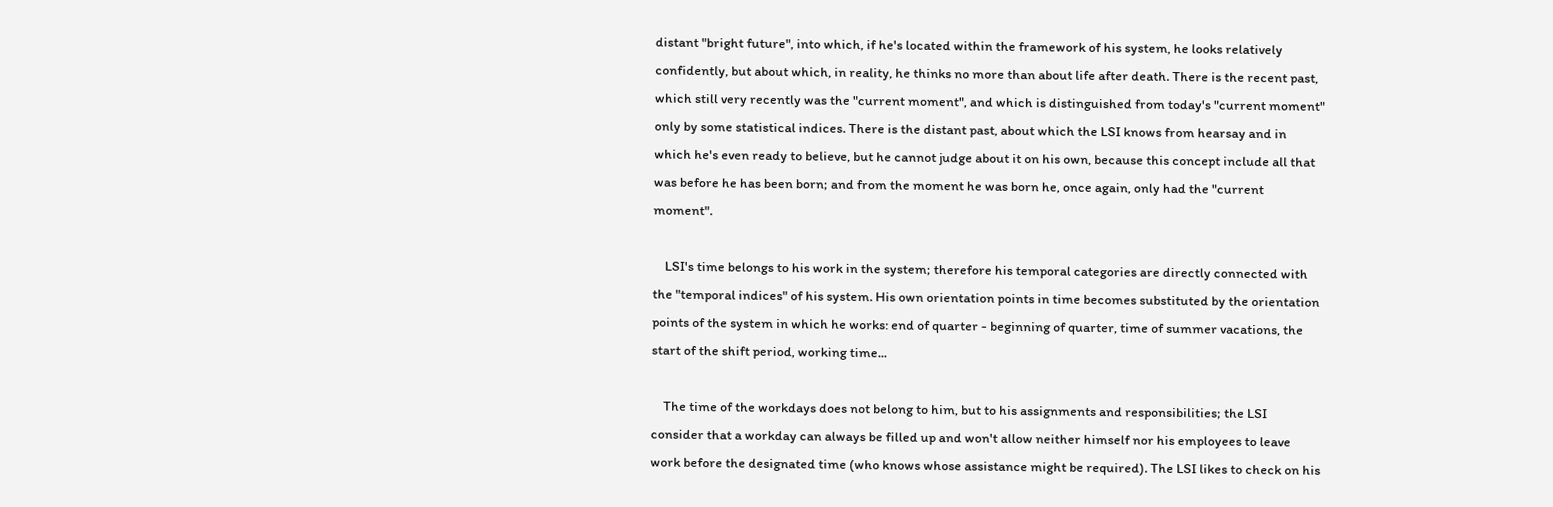distant "bright future", into which, if he's located within the framework of his system, he looks relatively confidently, but about which, in reality, he thinks no more than about life after death. There is the recent past, which still very recently was the "current moment", and which is distinguished from today's "current moment" only by some statistical indices. There is the distant past, about which the LSI knows from hearsay and in which he's even ready to believe, but he cannot judge about it on his own, because this concept include all that was before he has been born; and from the moment he was born he, once again, only had the "current moment".

    LSI's time belongs to his work in the system; therefore his temporal categories are directly connected with the "temporal indices" of his system. His own orientation points in time becomes substituted by the orientation points of the system in which he works: end of quarter - beginning of quarter, time of summer vacations, the start of the shift period, working time...

    The time of the workdays does not belong to him, but to his assignments and responsibilities; the LSI consider that a workday can always be filled up and won't allow neither himself nor his employees to leave work before the designated time (who knows whose assistance might be required). The LSI likes to check on his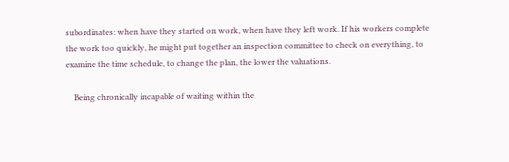subordinates: when have they started on work, when have they left work. If his workers complete the work too quickly, he might put together an inspection committee to check on everything, to examine the time schedule, to change the plan, the lower the valuations.

    Being chronically incapable of waiting within the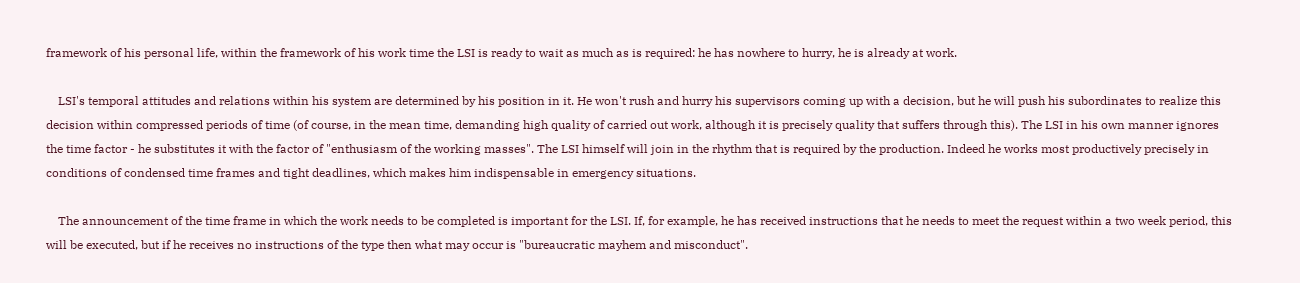framework of his personal life, within the framework of his work time the LSI is ready to wait as much as is required: he has nowhere to hurry, he is already at work.

    LSI's temporal attitudes and relations within his system are determined by his position in it. He won't rush and hurry his supervisors coming up with a decision, but he will push his subordinates to realize this decision within compressed periods of time (of course, in the mean time, demanding high quality of carried out work, although it is precisely quality that suffers through this). The LSI in his own manner ignores the time factor - he substitutes it with the factor of "enthusiasm of the working masses". The LSI himself will join in the rhythm that is required by the production. Indeed he works most productively precisely in conditions of condensed time frames and tight deadlines, which makes him indispensable in emergency situations.

    The announcement of the time frame in which the work needs to be completed is important for the LSI. If, for example, he has received instructions that he needs to meet the request within a two week period, this will be executed, but if he receives no instructions of the type then what may occur is "bureaucratic mayhem and misconduct".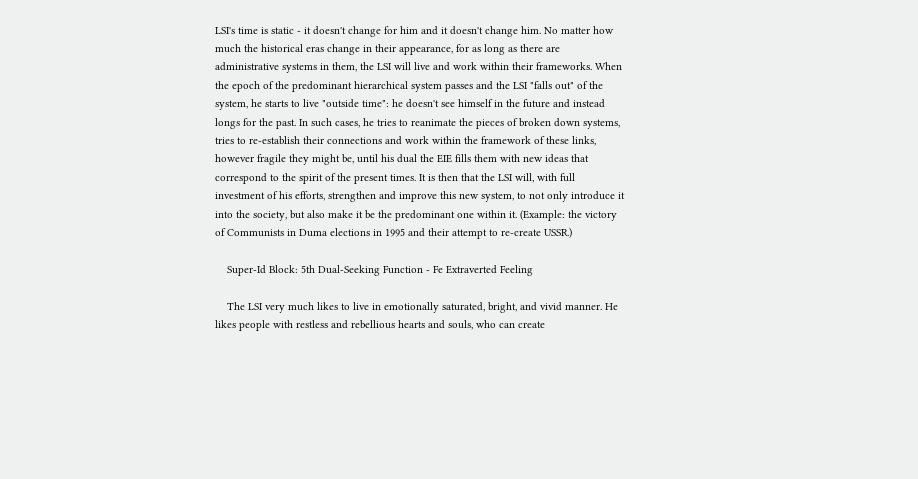LSI's time is static - it doesn't change for him and it doesn't change him. No matter how much the historical eras change in their appearance, for as long as there are administrative systems in them, the LSI will live and work within their frameworks. When the epoch of the predominant hierarchical system passes and the LSI "falls out" of the system, he starts to live "outside time": he doesn't see himself in the future and instead longs for the past. In such cases, he tries to reanimate the pieces of broken down systems, tries to re-establish their connections and work within the framework of these links, however fragile they might be, until his dual the EIE fills them with new ideas that correspond to the spirit of the present times. It is then that the LSI will, with full investment of his efforts, strengthen and improve this new system, to not only introduce it into the society, but also make it be the predominant one within it. (Example: the victory of Communists in Duma elections in 1995 and their attempt to re-create USSR.)

    Super-Id Block: 5th Dual-Seeking Function - Fe Extraverted Feeling

    The LSI very much likes to live in emotionally saturated, bright, and vivid manner. He likes people with restless and rebellious hearts and souls, who can create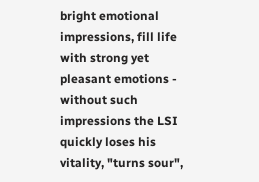bright emotional impressions, fill life with strong yet pleasant emotions - without such impressions the LSI quickly loses his vitality, "turns sour",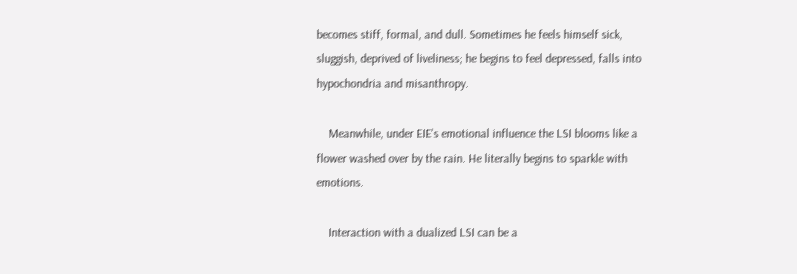becomes stiff, formal, and dull. Sometimes he feels himself sick, sluggish, deprived of liveliness; he begins to feel depressed, falls into hypochondria and misanthropy.

    Meanwhile, under EIE's emotional influence the LSI blooms like a flower washed over by the rain. He literally begins to sparkle with emotions.

    Interaction with a dualized LSI can be a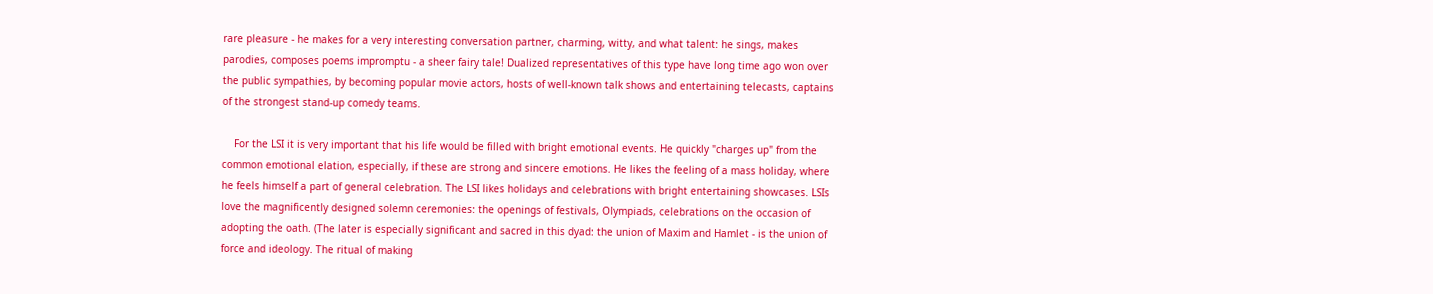rare pleasure - he makes for a very interesting conversation partner, charming, witty, and what talent: he sings, makes parodies, composes poems impromptu - a sheer fairy tale! Dualized representatives of this type have long time ago won over the public sympathies, by becoming popular movie actors, hosts of well-known talk shows and entertaining telecasts, captains of the strongest stand-up comedy teams.

    For the LSI it is very important that his life would be filled with bright emotional events. He quickly "charges up" from the common emotional elation, especially, if these are strong and sincere emotions. He likes the feeling of a mass holiday, where he feels himself a part of general celebration. The LSI likes holidays and celebrations with bright entertaining showcases. LSIs love the magnificently designed solemn ceremonies: the openings of festivals, Olympiads, celebrations on the occasion of adopting the oath. (The later is especially significant and sacred in this dyad: the union of Maxim and Hamlet - is the union of force and ideology. The ritual of making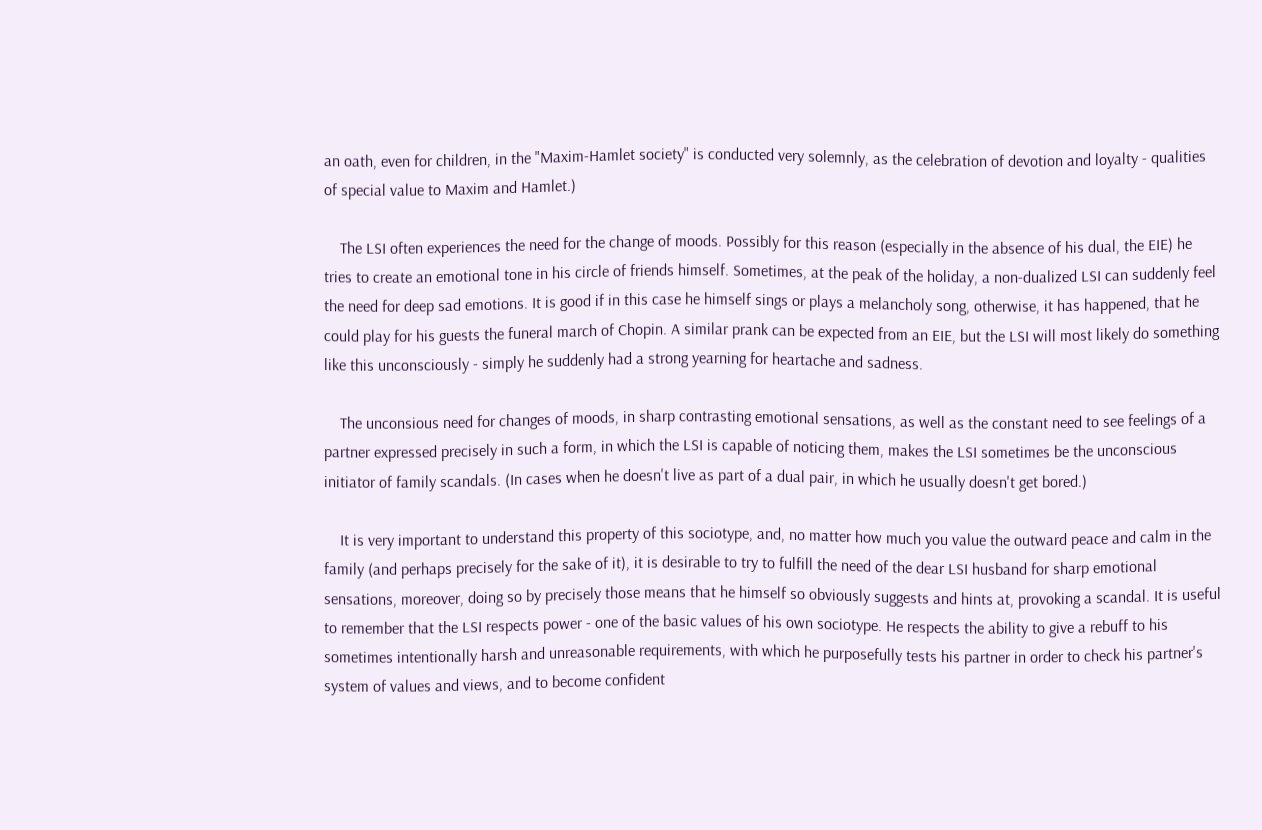an oath, even for children, in the "Maxim-Hamlet society" is conducted very solemnly, as the celebration of devotion and loyalty - qualities of special value to Maxim and Hamlet.)

    The LSI often experiences the need for the change of moods. Possibly for this reason (especially in the absence of his dual, the EIE) he tries to create an emotional tone in his circle of friends himself. Sometimes, at the peak of the holiday, a non-dualized LSI can suddenly feel the need for deep sad emotions. It is good if in this case he himself sings or plays a melancholy song, otherwise, it has happened, that he could play for his guests the funeral march of Chopin. A similar prank can be expected from an EIE, but the LSI will most likely do something like this unconsciously - simply he suddenly had a strong yearning for heartache and sadness.

    The unconsious need for changes of moods, in sharp contrasting emotional sensations, as well as the constant need to see feelings of a partner expressed precisely in such a form, in which the LSI is capable of noticing them, makes the LSI sometimes be the unconscious initiator of family scandals. (In cases when he doesn't live as part of a dual pair, in which he usually doesn't get bored.)

    It is very important to understand this property of this sociotype, and, no matter how much you value the outward peace and calm in the family (and perhaps precisely for the sake of it), it is desirable to try to fulfill the need of the dear LSI husband for sharp emotional sensations, moreover, doing so by precisely those means that he himself so obviously suggests and hints at, provoking a scandal. It is useful to remember that the LSI respects power - one of the basic values of his own sociotype. He respects the ability to give a rebuff to his sometimes intentionally harsh and unreasonable requirements, with which he purposefully tests his partner in order to check his partner's system of values and views, and to become confident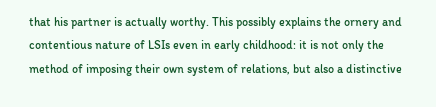that his partner is actually worthy. This possibly explains the ornery and contentious nature of LSIs even in early childhood: it is not only the method of imposing their own system of relations, but also a distinctive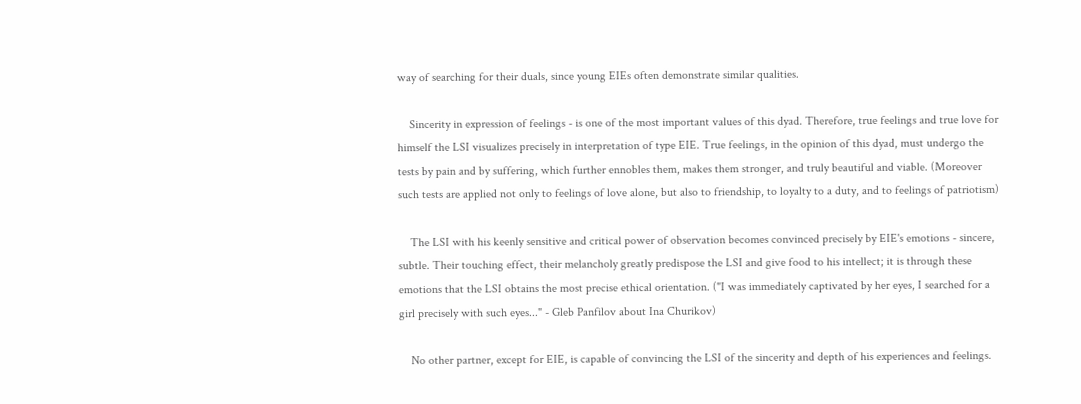way of searching for their duals, since young EIEs often demonstrate similar qualities.

    Sincerity in expression of feelings - is one of the most important values of this dyad. Therefore, true feelings and true love for himself the LSI visualizes precisely in interpretation of type EIE. True feelings, in the opinion of this dyad, must undergo the tests by pain and by suffering, which further ennobles them, makes them stronger, and truly beautiful and viable. (Moreover such tests are applied not only to feelings of love alone, but also to friendship, to loyalty to a duty, and to feelings of patriotism)

    The LSI with his keenly sensitive and critical power of observation becomes convinced precisely by EIE's emotions - sincere, subtle. Their touching effect, their melancholy greatly predispose the LSI and give food to his intellect; it is through these emotions that the LSI obtains the most precise ethical orientation. ("I was immediately captivated by her eyes, I searched for a girl precisely with such eyes..." - Gleb Panfilov about Ina Churikov)

    No other partner, except for EIE, is capable of convincing the LSI of the sincerity and depth of his experiences and feelings.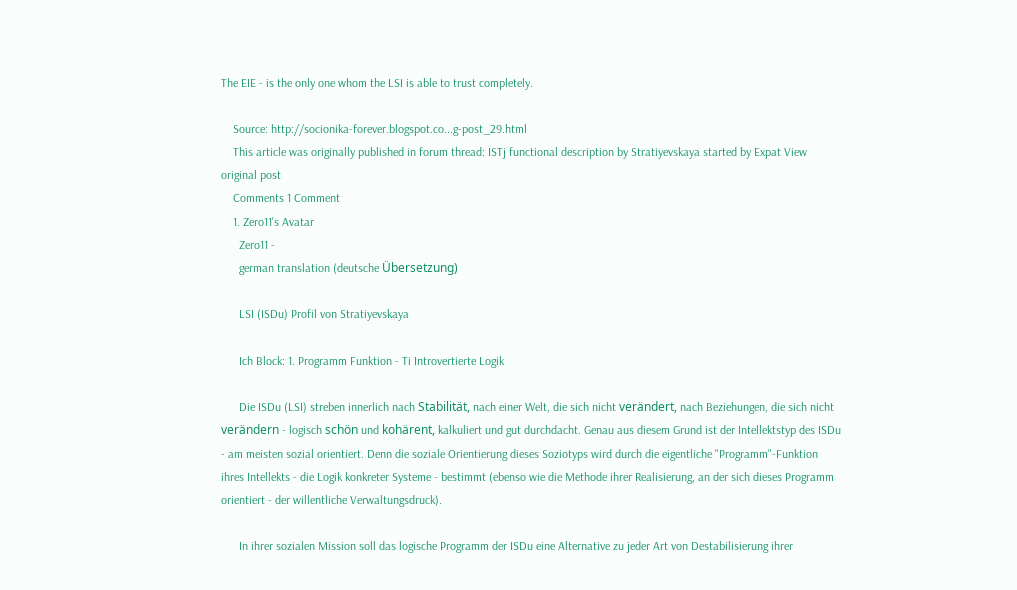The EIE - is the only one whom the LSI is able to trust completely.

    Source: http://socionika-forever.blogspot.co...g-post_29.html
    This article was originally published in forum thread: ISTj functional description by Stratiyevskaya started by Expat View original post
    Comments 1 Comment
    1. Zero11's Avatar
      Zero11 -
      german translation (deutsche Übersetzung)

      LSI (ISDu) Profil von Stratiyevskaya

      Ich Block: 1. Programm Funktion - Ti Introvertierte Logik

      Die ISDu (LSI) streben innerlich nach Stabilität, nach einer Welt, die sich nicht verändert, nach Beziehungen, die sich nicht verändern - logisch schön und kohärent, kalkuliert und gut durchdacht. Genau aus diesem Grund ist der Intellektstyp des ISDu - am meisten sozial orientiert. Denn die soziale Orientierung dieses Soziotyps wird durch die eigentliche "Programm"-Funktion ihres Intellekts - die Logik konkreter Systeme - bestimmt (ebenso wie die Methode ihrer Realisierung, an der sich dieses Programm orientiert - der willentliche Verwaltungsdruck).

      In ihrer sozialen Mission soll das logische Programm der ISDu eine Alternative zu jeder Art von Destabilisierung ihrer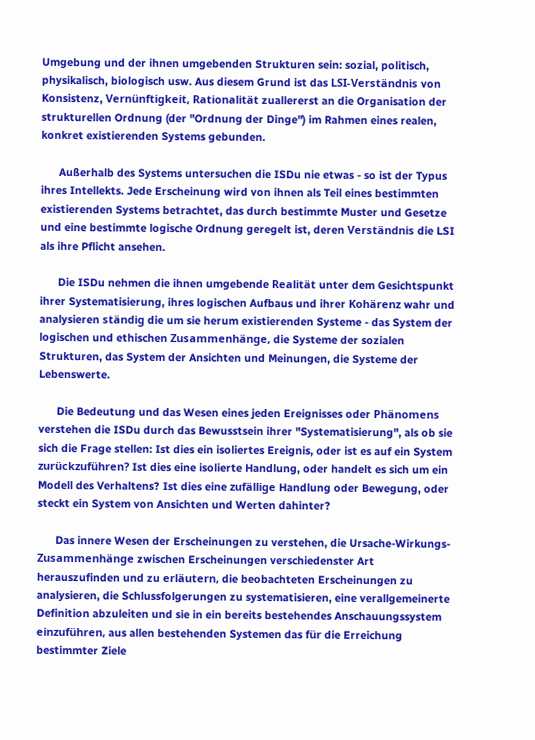Umgebung und der ihnen umgebenden Strukturen sein: sozial, politisch, physikalisch, biologisch usw. Aus diesem Grund ist das LSI-Verständnis von Konsistenz, Vernünftigkeit, Rationalität zuallererst an die Organisation der strukturellen Ordnung (der "Ordnung der Dinge") im Rahmen eines realen, konkret existierenden Systems gebunden.

      Außerhalb des Systems untersuchen die ISDu nie etwas - so ist der Typus ihres Intellekts. Jede Erscheinung wird von ihnen als Teil eines bestimmten existierenden Systems betrachtet, das durch bestimmte Muster und Gesetze und eine bestimmte logische Ordnung geregelt ist, deren Verständnis die LSI als ihre Pflicht ansehen.

      Die ISDu nehmen die ihnen umgebende Realität unter dem Gesichtspunkt ihrer Systematisierung, ihres logischen Aufbaus und ihrer Kohärenz wahr und analysieren ständig die um sie herum existierenden Systeme - das System der logischen und ethischen Zusammenhänge, die Systeme der sozialen Strukturen, das System der Ansichten und Meinungen, die Systeme der Lebenswerte.

      Die Bedeutung und das Wesen eines jeden Ereignisses oder Phänomens verstehen die ISDu durch das Bewusstsein ihrer "Systematisierung", als ob sie sich die Frage stellen: Ist dies ein isoliertes Ereignis, oder ist es auf ein System zurückzuführen? Ist dies eine isolierte Handlung, oder handelt es sich um ein Modell des Verhaltens? Ist dies eine zufällige Handlung oder Bewegung, oder steckt ein System von Ansichten und Werten dahinter?

      Das innere Wesen der Erscheinungen zu verstehen, die Ursache-Wirkungs-Zusammenhänge zwischen Erscheinungen verschiedenster Art herauszufinden und zu erläutern, die beobachteten Erscheinungen zu analysieren, die Schlussfolgerungen zu systematisieren, eine verallgemeinerte Definition abzuleiten und sie in ein bereits bestehendes Anschauungssystem einzuführen, aus allen bestehenden Systemen das für die Erreichung bestimmter Ziele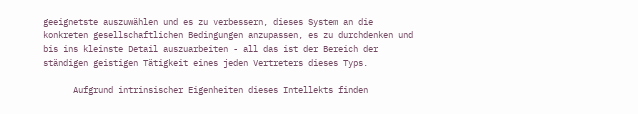geeignetste auszuwählen und es zu verbessern, dieses System an die konkreten gesellschaftlichen Bedingungen anzupassen, es zu durchdenken und bis ins kleinste Detail auszuarbeiten - all das ist der Bereich der ständigen geistigen Tätigkeit eines jeden Vertreters dieses Typs.

      Aufgrund intrinsischer Eigenheiten dieses Intellekts finden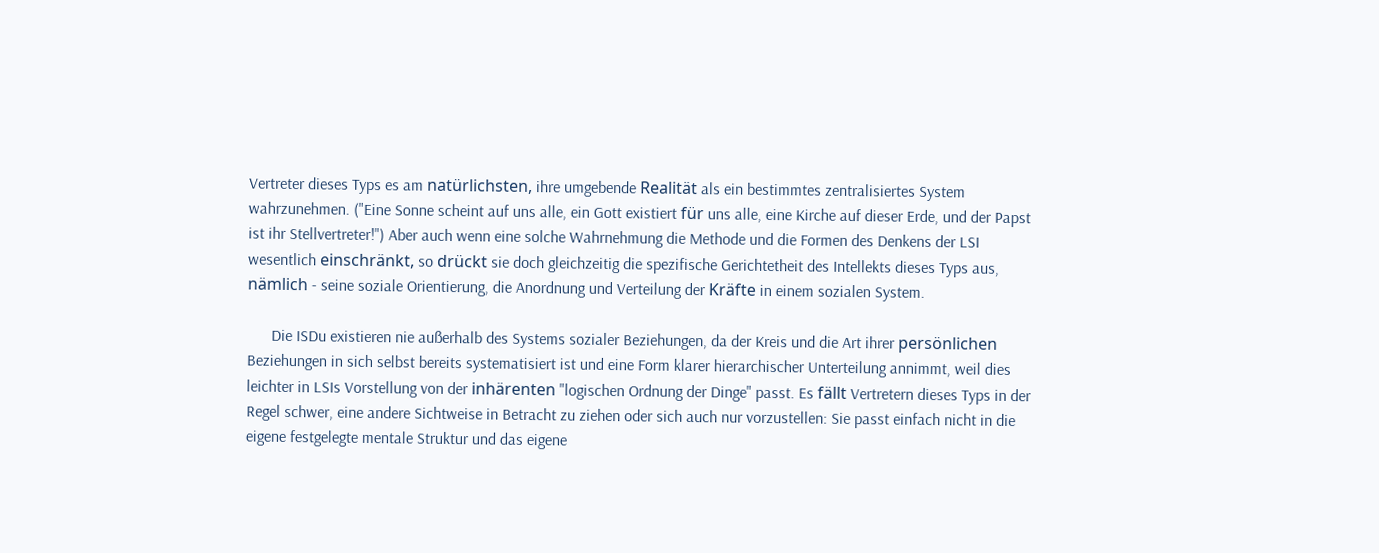Vertreter dieses Typs es am natürlichsten, ihre umgebende Realität als ein bestimmtes zentralisiertes System wahrzunehmen. ("Eine Sonne scheint auf uns alle, ein Gott existiert für uns alle, eine Kirche auf dieser Erde, und der Papst ist ihr Stellvertreter!") Aber auch wenn eine solche Wahrnehmung die Methode und die Formen des Denkens der LSI wesentlich einschränkt, so drückt sie doch gleichzeitig die spezifische Gerichtetheit des Intellekts dieses Typs aus, nämlich - seine soziale Orientierung, die Anordnung und Verteilung der Kräfte in einem sozialen System.

      Die ISDu existieren nie außerhalb des Systems sozialer Beziehungen, da der Kreis und die Art ihrer persönlichen Beziehungen in sich selbst bereits systematisiert ist und eine Form klarer hierarchischer Unterteilung annimmt, weil dies leichter in LSIs Vorstellung von der inhärenten "logischen Ordnung der Dinge" passt. Es fällt Vertretern dieses Typs in der Regel schwer, eine andere Sichtweise in Betracht zu ziehen oder sich auch nur vorzustellen: Sie passt einfach nicht in die eigene festgelegte mentale Struktur und das eigene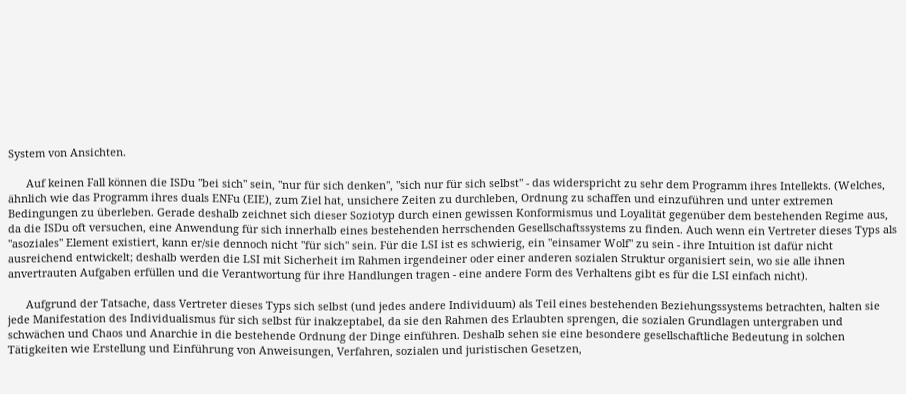System von Ansichten.

      Auf keinen Fall können die ISDu "bei sich" sein, "nur für sich denken", "sich nur für sich selbst" - das widerspricht zu sehr dem Programm ihres Intellekts. (Welches, ähnlich wie das Programm ihres duals ENFu (EIE), zum Ziel hat, unsichere Zeiten zu durchleben, Ordnung zu schaffen und einzuführen und unter extremen Bedingungen zu überleben. Gerade deshalb zeichnet sich dieser Soziotyp durch einen gewissen Konformismus und Loyalität gegenüber dem bestehenden Regime aus, da die ISDu oft versuchen, eine Anwendung für sich innerhalb eines bestehenden herrschenden Gesellschaftssystems zu finden. Auch wenn ein Vertreter dieses Typs als "asoziales" Element existiert, kann er/sie dennoch nicht "für sich" sein. Für die LSI ist es schwierig, ein "einsamer Wolf" zu sein - ihre Intuition ist dafür nicht ausreichend entwickelt; deshalb werden die LSI mit Sicherheit im Rahmen irgendeiner oder einer anderen sozialen Struktur organisiert sein, wo sie alle ihnen anvertrauten Aufgaben erfüllen und die Verantwortung für ihre Handlungen tragen - eine andere Form des Verhaltens gibt es für die LSI einfach nicht).

      Aufgrund der Tatsache, dass Vertreter dieses Typs sich selbst (und jedes andere Individuum) als Teil eines bestehenden Beziehungssystems betrachten, halten sie jede Manifestation des Individualismus für sich selbst für inakzeptabel, da sie den Rahmen des Erlaubten sprengen, die sozialen Grundlagen untergraben und schwächen und Chaos und Anarchie in die bestehende Ordnung der Dinge einführen. Deshalb sehen sie eine besondere gesellschaftliche Bedeutung in solchen Tätigkeiten wie Erstellung und Einführung von Anweisungen, Verfahren, sozialen und juristischen Gesetzen,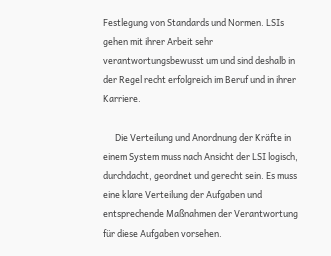Festlegung von Standards und Normen. LSIs gehen mit ihrer Arbeit sehr verantwortungsbewusst um und sind deshalb in der Regel recht erfolgreich im Beruf und in ihrer Karriere.

      Die Verteilung und Anordnung der Kräfte in einem System muss nach Ansicht der LSI logisch, durchdacht, geordnet und gerecht sein. Es muss eine klare Verteilung der Aufgaben und entsprechende Maßnahmen der Verantwortung für diese Aufgaben vorsehen.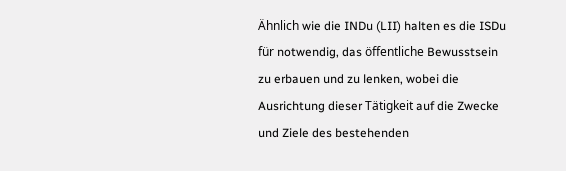Ähnlich wie die INDu (LII) halten es die ISDu für notwendig, das öffentliche Bewusstsein zu erbauen und zu lenken, wobei die Ausrichtung dieser Tätigkeit auf die Zwecke und Ziele des bestehenden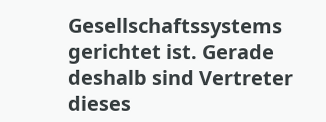Gesellschaftssystems gerichtet ist. Gerade deshalb sind Vertreter dieses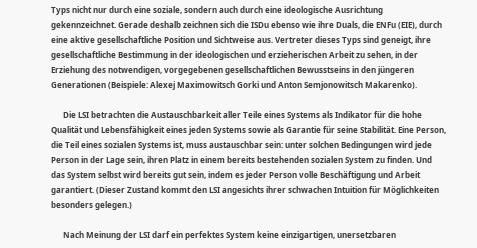Typs nicht nur durch eine soziale, sondern auch durch eine ideologische Ausrichtung gekennzeichnet. Gerade deshalb zeichnen sich die ISDu ebenso wie ihre Duals, die ENFu (EIE), durch eine aktive gesellschaftliche Position und Sichtweise aus. Vertreter dieses Typs sind geneigt, ihre gesellschaftliche Bestimmung in der ideologischen und erzieherischen Arbeit zu sehen, in der Erziehung des notwendigen, vorgegebenen gesellschaftlichen Bewusstseins in den jüngeren Generationen (Beispiele: Alexej Maximowitsch Gorki und Anton Semjonowitsch Makarenko).

      Die LSI betrachten die Austauschbarkeit aller Teile eines Systems als Indikator für die hohe Qualität und Lebensfähigkeit eines jeden Systems sowie als Garantie für seine Stabilität. Eine Person, die Teil eines sozialen Systems ist, muss austauschbar sein: unter solchen Bedingungen wird jede Person in der Lage sein, ihren Platz in einem bereits bestehenden sozialen System zu finden. Und das System selbst wird bereits gut sein, indem es jeder Person volle Beschäftigung und Arbeit garantiert. (Dieser Zustand kommt den LSI angesichts ihrer schwachen Intuition für Möglichkeiten besonders gelegen.)

      Nach Meinung der LSI darf ein perfektes System keine einzigartigen, unersetzbaren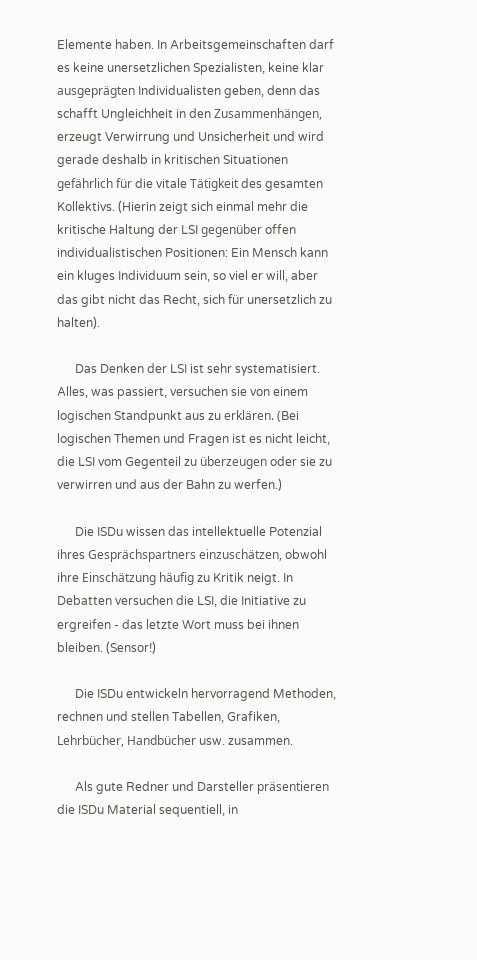Elemente haben. In Arbeitsgemeinschaften darf es keine unersetzlichen Spezialisten, keine klar ausgeprägten Individualisten geben, denn das schafft Ungleichheit in den Zusammenhängen, erzeugt Verwirrung und Unsicherheit und wird gerade deshalb in kritischen Situationen gefährlich für die vitale Tätigkeit des gesamten Kollektivs. (Hierin zeigt sich einmal mehr die kritische Haltung der LSI gegenüber offen individualistischen Positionen: Ein Mensch kann ein kluges Individuum sein, so viel er will, aber das gibt nicht das Recht, sich für unersetzlich zu halten).

      Das Denken der LSI ist sehr systematisiert. Alles, was passiert, versuchen sie von einem logischen Standpunkt aus zu erklären. (Bei logischen Themen und Fragen ist es nicht leicht, die LSI vom Gegenteil zu überzeugen oder sie zu verwirren und aus der Bahn zu werfen.)

      Die ISDu wissen das intellektuelle Potenzial ihres Gesprächspartners einzuschätzen, obwohl ihre Einschätzung häufig zu Kritik neigt. In Debatten versuchen die LSI, die Initiative zu ergreifen - das letzte Wort muss bei ihnen bleiben. (Sensor!)

      Die ISDu entwickeln hervorragend Methoden, rechnen und stellen Tabellen, Grafiken, Lehrbücher, Handbücher usw. zusammen.

      Als gute Redner und Darsteller präsentieren die ISDu Material sequentiell, in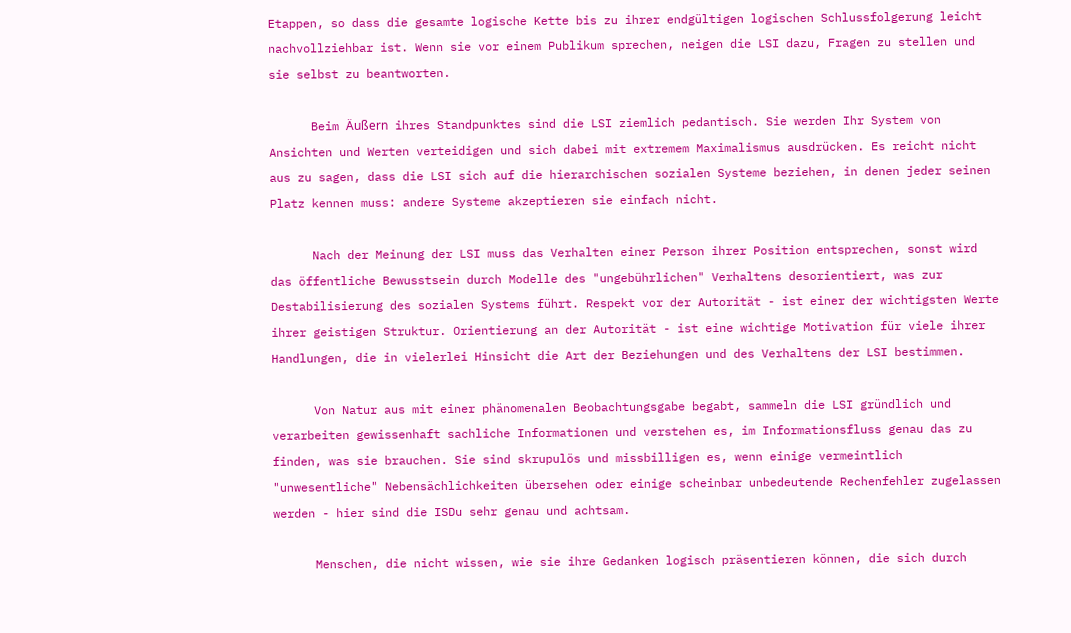Etappen, so dass die gesamte logische Kette bis zu ihrer endgültigen logischen Schlussfolgerung leicht nachvollziehbar ist. Wenn sie vor einem Publikum sprechen, neigen die LSI dazu, Fragen zu stellen und sie selbst zu beantworten.

      Beim Äußern ihres Standpunktes sind die LSI ziemlich pedantisch. Sie werden Ihr System von Ansichten und Werten verteidigen und sich dabei mit extremem Maximalismus ausdrücken. Es reicht nicht aus zu sagen, dass die LSI sich auf die hierarchischen sozialen Systeme beziehen, in denen jeder seinen Platz kennen muss: andere Systeme akzeptieren sie einfach nicht.

      Nach der Meinung der LSI muss das Verhalten einer Person ihrer Position entsprechen, sonst wird das öffentliche Bewusstsein durch Modelle des "ungebührlichen" Verhaltens desorientiert, was zur Destabilisierung des sozialen Systems führt. Respekt vor der Autorität - ist einer der wichtigsten Werte ihrer geistigen Struktur. Orientierung an der Autorität - ist eine wichtige Motivation für viele ihrer Handlungen, die in vielerlei Hinsicht die Art der Beziehungen und des Verhaltens der LSI bestimmen.

      Von Natur aus mit einer phänomenalen Beobachtungsgabe begabt, sammeln die LSI gründlich und verarbeiten gewissenhaft sachliche Informationen und verstehen es, im Informationsfluss genau das zu finden, was sie brauchen. Sie sind skrupulös und missbilligen es, wenn einige vermeintlich "unwesentliche" Nebensächlichkeiten übersehen oder einige scheinbar unbedeutende Rechenfehler zugelassen werden - hier sind die ISDu sehr genau und achtsam.

      Menschen, die nicht wissen, wie sie ihre Gedanken logisch präsentieren können, die sich durch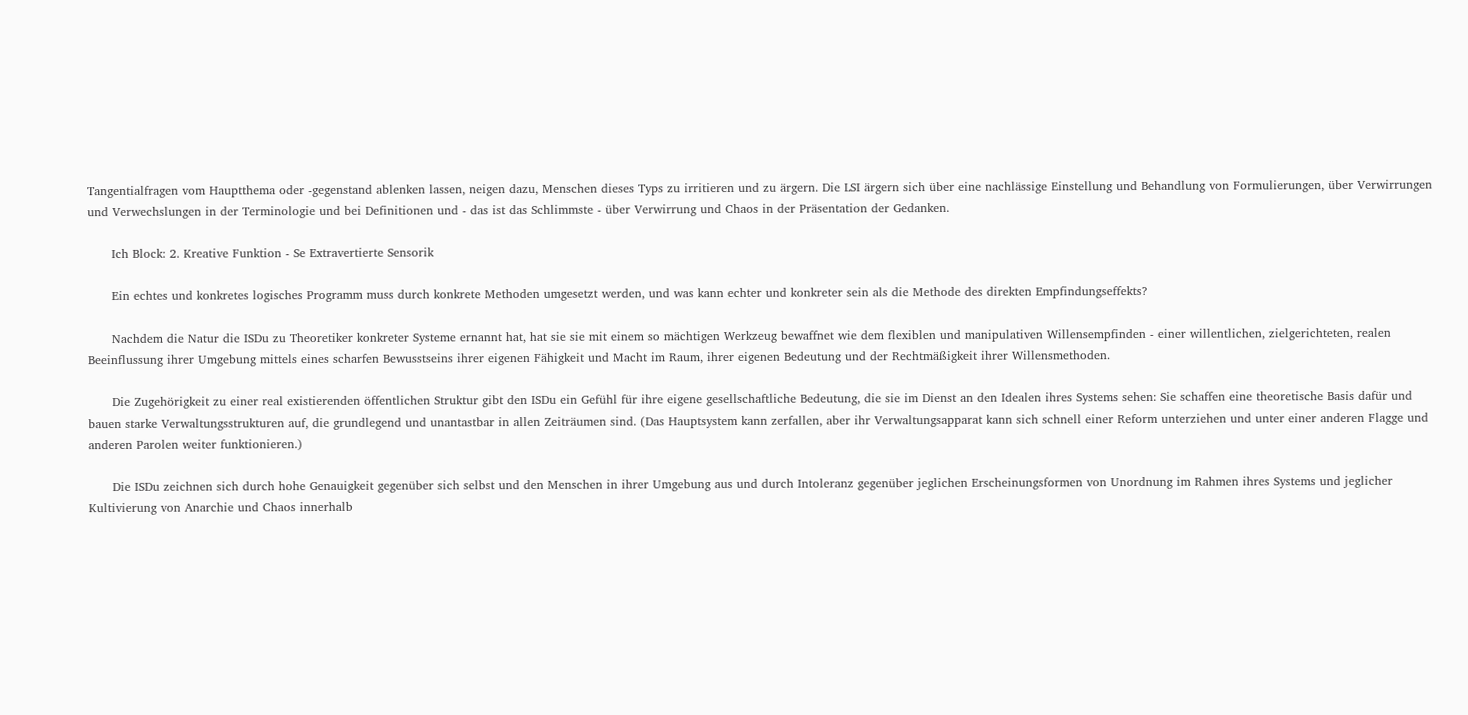Tangentialfragen vom Hauptthema oder -gegenstand ablenken lassen, neigen dazu, Menschen dieses Typs zu irritieren und zu ärgern. Die LSI ärgern sich über eine nachlässige Einstellung und Behandlung von Formulierungen, über Verwirrungen und Verwechslungen in der Terminologie und bei Definitionen und - das ist das Schlimmste - über Verwirrung und Chaos in der Präsentation der Gedanken.

      Ich Block: 2. Kreative Funktion - Se Extravertierte Sensorik

      Ein echtes und konkretes logisches Programm muss durch konkrete Methoden umgesetzt werden, und was kann echter und konkreter sein als die Methode des direkten Empfindungseffekts?

      Nachdem die Natur die ISDu zu Theoretiker konkreter Systeme ernannt hat, hat sie sie mit einem so mächtigen Werkzeug bewaffnet wie dem flexiblen und manipulativen Willensempfinden - einer willentlichen, zielgerichteten, realen Beeinflussung ihrer Umgebung mittels eines scharfen Bewusstseins ihrer eigenen Fähigkeit und Macht im Raum, ihrer eigenen Bedeutung und der Rechtmäßigkeit ihrer Willensmethoden.

      Die Zugehörigkeit zu einer real existierenden öffentlichen Struktur gibt den ISDu ein Gefühl für ihre eigene gesellschaftliche Bedeutung, die sie im Dienst an den Idealen ihres Systems sehen: Sie schaffen eine theoretische Basis dafür und bauen starke Verwaltungsstrukturen auf, die grundlegend und unantastbar in allen Zeiträumen sind. (Das Hauptsystem kann zerfallen, aber ihr Verwaltungsapparat kann sich schnell einer Reform unterziehen und unter einer anderen Flagge und anderen Parolen weiter funktionieren.)

      Die ISDu zeichnen sich durch hohe Genauigkeit gegenüber sich selbst und den Menschen in ihrer Umgebung aus und durch Intoleranz gegenüber jeglichen Erscheinungsformen von Unordnung im Rahmen ihres Systems und jeglicher Kultivierung von Anarchie und Chaos innerhalb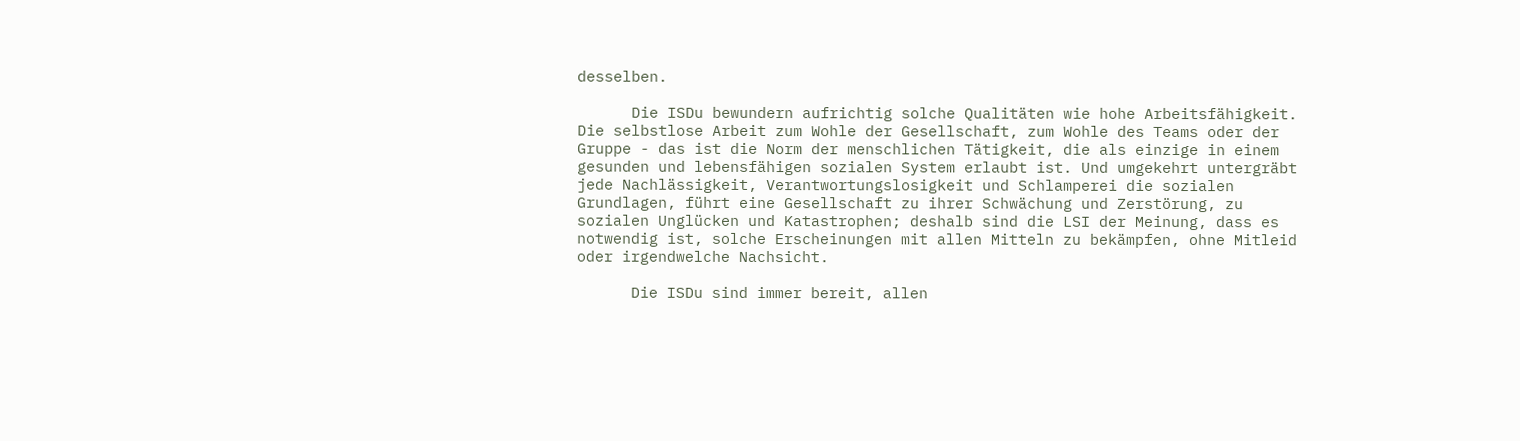desselben.

      Die ISDu bewundern aufrichtig solche Qualitäten wie hohe Arbeitsfähigkeit. Die selbstlose Arbeit zum Wohle der Gesellschaft, zum Wohle des Teams oder der Gruppe - das ist die Norm der menschlichen Tätigkeit, die als einzige in einem gesunden und lebensfähigen sozialen System erlaubt ist. Und umgekehrt untergräbt jede Nachlässigkeit, Verantwortungslosigkeit und Schlamperei die sozialen Grundlagen, führt eine Gesellschaft zu ihrer Schwächung und Zerstörung, zu sozialen Unglücken und Katastrophen; deshalb sind die LSI der Meinung, dass es notwendig ist, solche Erscheinungen mit allen Mitteln zu bekämpfen, ohne Mitleid oder irgendwelche Nachsicht.

      Die ISDu sind immer bereit, allen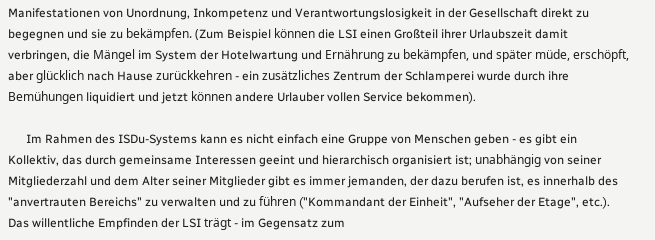Manifestationen von Unordnung, Inkompetenz und Verantwortungslosigkeit in der Gesellschaft direkt zu begegnen und sie zu bekämpfen. (Zum Beispiel können die LSI einen Großteil ihrer Urlaubszeit damit verbringen, die Mängel im System der Hotelwartung und Ernährung zu bekämpfen, und später müde, erschöpft, aber glücklich nach Hause zurückkehren - ein zusätzliches Zentrum der Schlamperei wurde durch ihre Bemühungen liquidiert und jetzt können andere Urlauber vollen Service bekommen).

      Im Rahmen des ISDu-Systems kann es nicht einfach eine Gruppe von Menschen geben - es gibt ein Kollektiv, das durch gemeinsame Interessen geeint und hierarchisch organisiert ist; unabhängig von seiner Mitgliederzahl und dem Alter seiner Mitglieder gibt es immer jemanden, der dazu berufen ist, es innerhalb des "anvertrauten Bereichs" zu verwalten und zu führen ("Kommandant der Einheit", "Aufseher der Etage", etc.). Das willentliche Empfinden der LSI trägt - im Gegensatz zum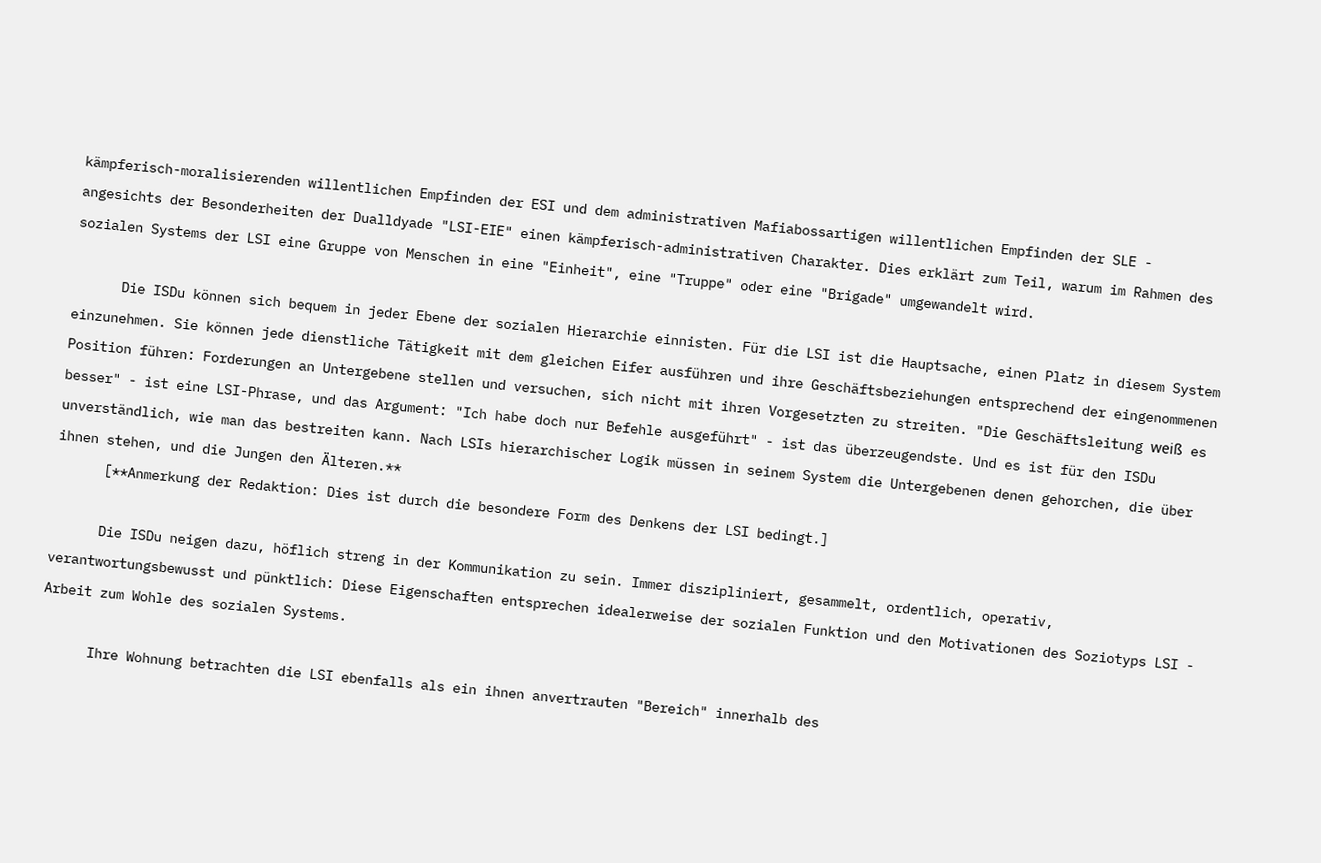kämpferisch-moralisierenden willentlichen Empfinden der ESI und dem administrativen Mafiabossartigen willentlichen Empfinden der SLE - angesichts der Besonderheiten der Dualldyade "LSI-EIE" einen kämpferisch-administrativen Charakter. Dies erklärt zum Teil, warum im Rahmen des sozialen Systems der LSI eine Gruppe von Menschen in eine "Einheit", eine "Truppe" oder eine "Brigade" umgewandelt wird.

      Die ISDu können sich bequem in jeder Ebene der sozialen Hierarchie einnisten. Für die LSI ist die Hauptsache, einen Platz in diesem System einzunehmen. Sie können jede dienstliche Tätigkeit mit dem gleichen Eifer ausführen und ihre Geschäftsbeziehungen entsprechend der eingenommenen Position führen: Forderungen an Untergebene stellen und versuchen, sich nicht mit ihren Vorgesetzten zu streiten. "Die Geschäftsleitung weiß es besser" - ist eine LSI-Phrase, und das Argument: "Ich habe doch nur Befehle ausgeführt" - ist das überzeugendste. Und es ist für den ISDu unverständlich, wie man das bestreiten kann. Nach LSIs hierarchischer Logik müssen in seinem System die Untergebenen denen gehorchen, die über ihnen stehen, und die Jungen den Älteren.**
      [**Anmerkung der Redaktion: Dies ist durch die besondere Form des Denkens der LSI bedingt.]

      Die ISDu neigen dazu, höflich streng in der Kommunikation zu sein. Immer diszipliniert, gesammelt, ordentlich, operativ, verantwortungsbewusst und pünktlich: Diese Eigenschaften entsprechen idealerweise der sozialen Funktion und den Motivationen des Soziotyps LSI - Arbeit zum Wohle des sozialen Systems.

      Ihre Wohnung betrachten die LSI ebenfalls als ein ihnen anvertrauten "Bereich" innerhalb des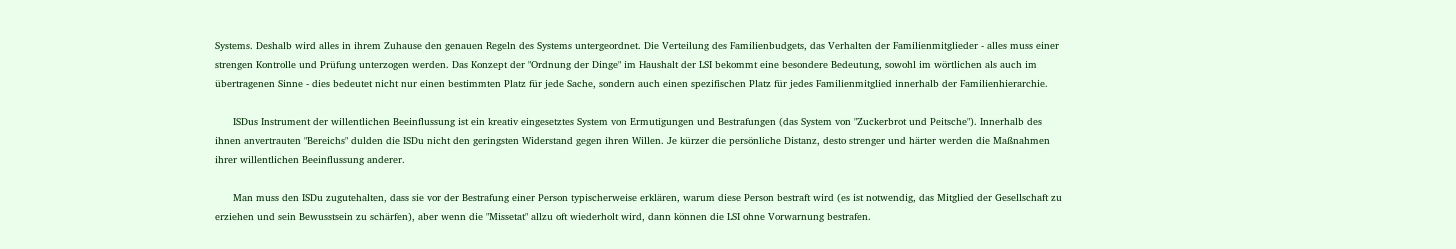Systems. Deshalb wird alles in ihrem Zuhause den genauen Regeln des Systems untergeordnet. Die Verteilung des Familienbudgets, das Verhalten der Familienmitglieder - alles muss einer strengen Kontrolle und Prüfung unterzogen werden. Das Konzept der "Ordnung der Dinge" im Haushalt der LSI bekommt eine besondere Bedeutung, sowohl im wörtlichen als auch im übertragenen Sinne - dies bedeutet nicht nur einen bestimmten Platz für jede Sache, sondern auch einen spezifischen Platz für jedes Familienmitglied innerhalb der Familienhierarchie.

      ISDus Instrument der willentlichen Beeinflussung ist ein kreativ eingesetztes System von Ermutigungen und Bestrafungen (das System von "Zuckerbrot und Peitsche"). Innerhalb des ihnen anvertrauten "Bereichs" dulden die ISDu nicht den geringsten Widerstand gegen ihren Willen. Je kürzer die persönliche Distanz, desto strenger und härter werden die Maßnahmen ihrer willentlichen Beeinflussung anderer.

      Man muss den ISDu zugutehalten, dass sie vor der Bestrafung einer Person typischerweise erklären, warum diese Person bestraft wird (es ist notwendig, das Mitglied der Gesellschaft zu erziehen und sein Bewusstsein zu schärfen), aber wenn die "Missetat" allzu oft wiederholt wird, dann können die LSI ohne Vorwarnung bestrafen.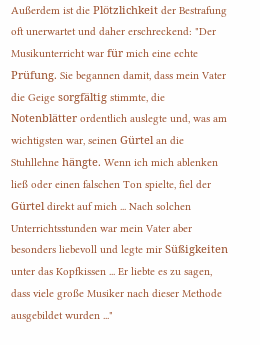Außerdem ist die Plötzlichkeit der Bestrafung oft unerwartet und daher erschreckend: "Der Musikunterricht war für mich eine echte Prüfung. Sie begannen damit, dass mein Vater die Geige sorgfältig stimmte, die Notenblätter ordentlich auslegte und, was am wichtigsten war, seinen Gürtel an die Stuhllehne hängte. Wenn ich mich ablenken ließ oder einen falschen Ton spielte, fiel der Gürtel direkt auf mich ... Nach solchen Unterrichtsstunden war mein Vater aber besonders liebevoll und legte mir Süßigkeiten unter das Kopfkissen ... Er liebte es zu sagen, dass viele große Musiker nach dieser Methode ausgebildet wurden ..."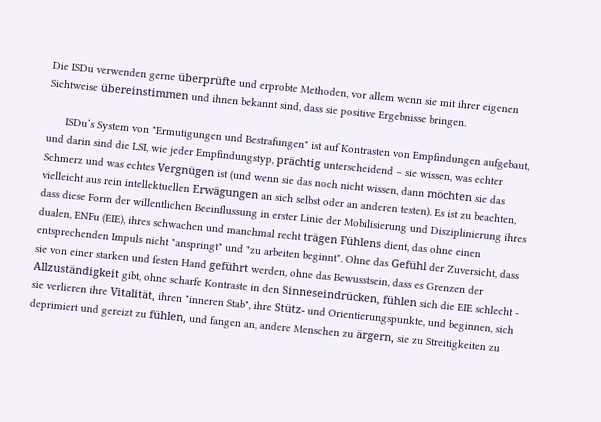Die ISDu verwenden gerne überprüfte und erprobte Methoden, vor allem wenn sie mit ihrer eigenen Sichtweise übereinstimmen und ihnen bekannt sind, dass sie positive Ergebnisse bringen.

      ISDu‘s System von "Ermutigungen und Bestrafungen" ist auf Kontrasten von Empfindungen aufgebaut, und darin sind die LSI, wie jeder Empfindungstyp, prächtig unterscheidend – sie wissen, was echter Schmerz und was echtes Vergnügen ist (und wenn sie das noch nicht wissen, dann möchten sie das vielleicht aus rein intellektuellen Erwägungen an sich selbst oder an anderen testen). Es ist zu beachten, dass diese Form der willentlichen Beeinflussung in erster Linie der Mobilisierung und Disziplinierung ihres dualen, ENFu (EIE), ihres schwachen und manchmal recht trägen Fühlens dient, das ohne einen entsprechenden Impuls nicht "anspringt" und "zu arbeiten beginnt". Ohne das Gefühl der Zuversicht, dass sie von einer starken und festen Hand geführt werden, ohne das Bewusstsein, dass es Grenzen der Allzuständigkeit gibt, ohne scharfe Kontraste in den Sinneseindrücken, fühlen sich die EIE schlecht - sie verlieren ihre Vitalität, ihren "inneren Stab", ihre Stütz- und Orientierungspunkte, und beginnen, sich deprimiert und gereizt zu fühlen, und fangen an, andere Menschen zu ärgern, sie zu Streitigkeiten zu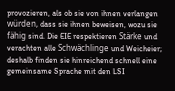provozieren, als ob sie von ihnen verlangen würden, dass sie ihnen beweisen, wozu sie fähig sind. Die EIE respektieren Stärke und verachten alle Schwächlinge und Weicheier; deshalb finden sie hinreichend schnell eine gemeinsame Sprache mit den LSI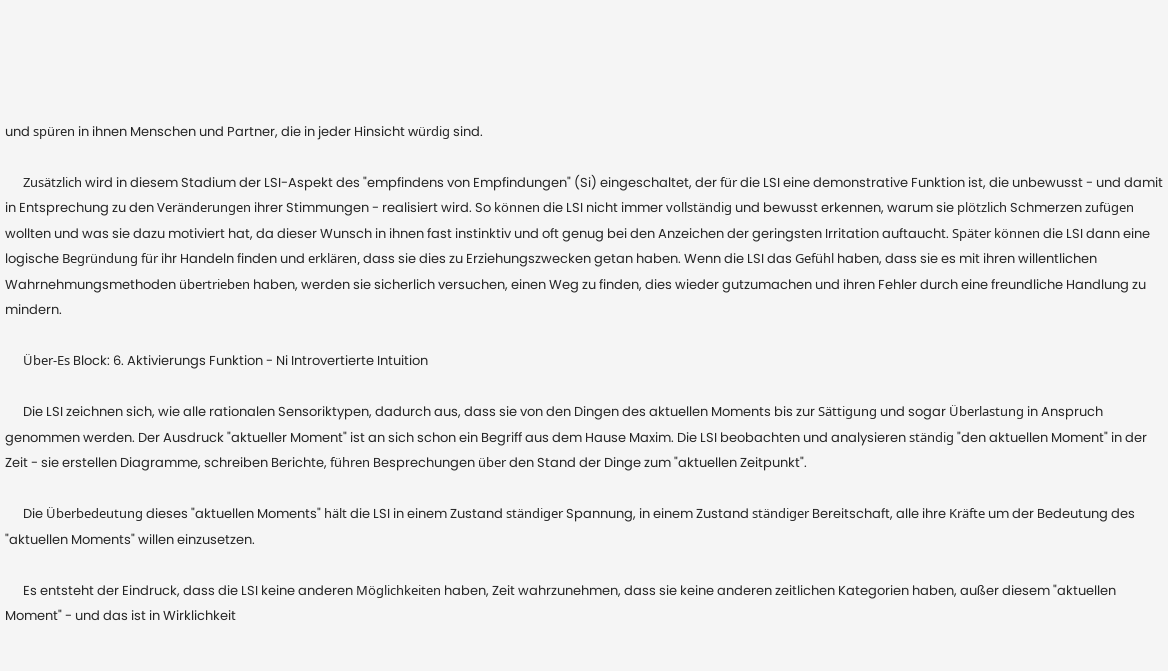und spüren in ihnen Menschen und Partner, die in jeder Hinsicht würdig sind.

      Zusätzlich wird in diesem Stadium der LSI-Aspekt des "empfindens von Empfindungen" (Si) eingeschaltet, der für die LSI eine demonstrative Funktion ist, die unbewusst - und damit in Entsprechung zu den Veränderungen ihrer Stimmungen - realisiert wird. So können die LSI nicht immer vollständig und bewusst erkennen, warum sie plötzlich Schmerzen zufügen wollten und was sie dazu motiviert hat, da dieser Wunsch in ihnen fast instinktiv und oft genug bei den Anzeichen der geringsten Irritation auftaucht. Später können die LSI dann eine logische Begründung für ihr Handeln finden und erklären, dass sie dies zu Erziehungszwecken getan haben. Wenn die LSI das Gefühl haben, dass sie es mit ihren willentlichen Wahrnehmungsmethoden übertrieben haben, werden sie sicherlich versuchen, einen Weg zu finden, dies wieder gutzumachen und ihren Fehler durch eine freundliche Handlung zu mindern.

      Über-Es Block: 6. Aktivierungs Funktion - Ni Introvertierte Intuition

      Die LSI zeichnen sich, wie alle rationalen Sensoriktypen, dadurch aus, dass sie von den Dingen des aktuellen Moments bis zur Sättigung und sogar Überlastung in Anspruch genommen werden. Der Ausdruck "aktueller Moment" ist an sich schon ein Begriff aus dem Hause Maxim. Die LSI beobachten und analysieren ständig "den aktuellen Moment" in der Zeit - sie erstellen Diagramme, schreiben Berichte, führen Besprechungen über den Stand der Dinge zum "aktuellen Zeitpunkt".

      Die Überbedeutung dieses "aktuellen Moments" hält die LSI in einem Zustand ständiger Spannung, in einem Zustand ständiger Bereitschaft, alle ihre Kräfte um der Bedeutung des "aktuellen Moments" willen einzusetzen.

      Es entsteht der Eindruck, dass die LSI keine anderen Möglichkeiten haben, Zeit wahrzunehmen, dass sie keine anderen zeitlichen Kategorien haben, außer diesem "aktuellen Moment" - und das ist in Wirklichkeit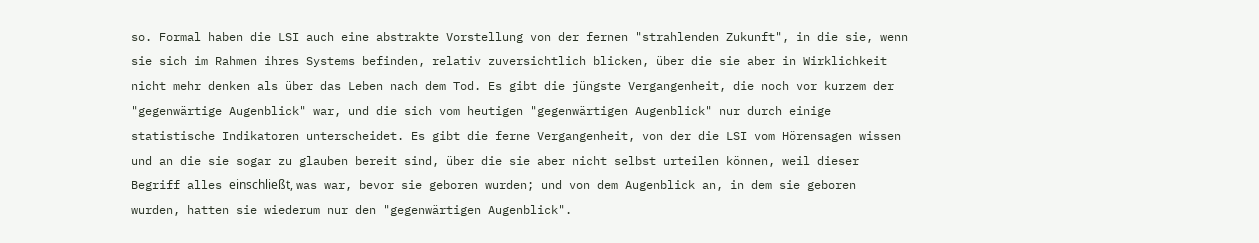so. Formal haben die LSI auch eine abstrakte Vorstellung von der fernen "strahlenden Zukunft", in die sie, wenn sie sich im Rahmen ihres Systems befinden, relativ zuversichtlich blicken, über die sie aber in Wirklichkeit nicht mehr denken als über das Leben nach dem Tod. Es gibt die jüngste Vergangenheit, die noch vor kurzem der "gegenwärtige Augenblick" war, und die sich vom heutigen "gegenwärtigen Augenblick" nur durch einige statistische Indikatoren unterscheidet. Es gibt die ferne Vergangenheit, von der die LSI vom Hörensagen wissen und an die sie sogar zu glauben bereit sind, über die sie aber nicht selbst urteilen können, weil dieser Begriff alles einschließt, was war, bevor sie geboren wurden; und von dem Augenblick an, in dem sie geboren wurden, hatten sie wiederum nur den "gegenwärtigen Augenblick".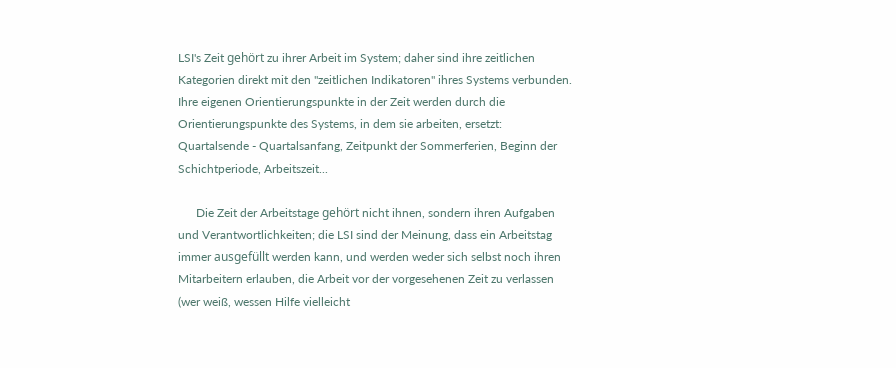LSI's Zeit gehört zu ihrer Arbeit im System; daher sind ihre zeitlichen Kategorien direkt mit den "zeitlichen Indikatoren" ihres Systems verbunden. Ihre eigenen Orientierungspunkte in der Zeit werden durch die Orientierungspunkte des Systems, in dem sie arbeiten, ersetzt: Quartalsende - Quartalsanfang, Zeitpunkt der Sommerferien, Beginn der Schichtperiode, Arbeitszeit...

      Die Zeit der Arbeitstage gehört nicht ihnen, sondern ihren Aufgaben und Verantwortlichkeiten; die LSI sind der Meinung, dass ein Arbeitstag immer ausgefüllt werden kann, und werden weder sich selbst noch ihren Mitarbeitern erlauben, die Arbeit vor der vorgesehenen Zeit zu verlassen (wer weiß, wessen Hilfe vielleicht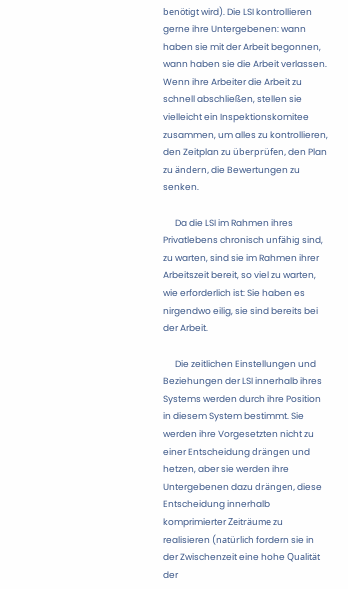benötigt wird). Die LSI kontrollieren gerne ihre Untergebenen: wann haben sie mit der Arbeit begonnen, wann haben sie die Arbeit verlassen. Wenn ihre Arbeiter die Arbeit zu schnell abschließen, stellen sie vielleicht ein Inspektionskomitee zusammen, um alles zu kontrollieren, den Zeitplan zu überprüfen, den Plan zu ändern, die Bewertungen zu senken.

      Da die LSI im Rahmen ihres Privatlebens chronisch unfähig sind, zu warten, sind sie im Rahmen ihrer Arbeitszeit bereit, so viel zu warten, wie erforderlich ist: Sie haben es nirgendwo eilig, sie sind bereits bei der Arbeit.

      Die zeitlichen Einstellungen und Beziehungen der LSI innerhalb ihres Systems werden durch ihre Position in diesem System bestimmt. Sie werden ihre Vorgesetzten nicht zu einer Entscheidung drängen und hetzen, aber sie werden ihre Untergebenen dazu drängen, diese Entscheidung innerhalb komprimierter Zeiträume zu realisieren (natürlich fordern sie in der Zwischenzeit eine hohe Qualität der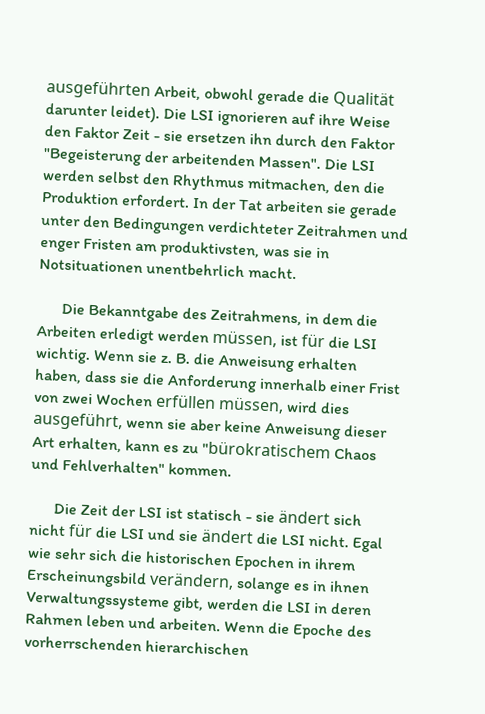ausgeführten Arbeit, obwohl gerade die Qualität darunter leidet). Die LSI ignorieren auf ihre Weise den Faktor Zeit - sie ersetzen ihn durch den Faktor "Begeisterung der arbeitenden Massen". Die LSI werden selbst den Rhythmus mitmachen, den die Produktion erfordert. In der Tat arbeiten sie gerade unter den Bedingungen verdichteter Zeitrahmen und enger Fristen am produktivsten, was sie in Notsituationen unentbehrlich macht.

      Die Bekanntgabe des Zeitrahmens, in dem die Arbeiten erledigt werden müssen, ist für die LSI wichtig. Wenn sie z. B. die Anweisung erhalten haben, dass sie die Anforderung innerhalb einer Frist von zwei Wochen erfüllen müssen, wird dies ausgeführt, wenn sie aber keine Anweisung dieser Art erhalten, kann es zu "bürokratischem Chaos und Fehlverhalten" kommen.

      Die Zeit der LSI ist statisch - sie ändert sich nicht für die LSI und sie ändert die LSI nicht. Egal wie sehr sich die historischen Epochen in ihrem Erscheinungsbild verändern, solange es in ihnen Verwaltungssysteme gibt, werden die LSI in deren Rahmen leben und arbeiten. Wenn die Epoche des vorherrschenden hierarchischen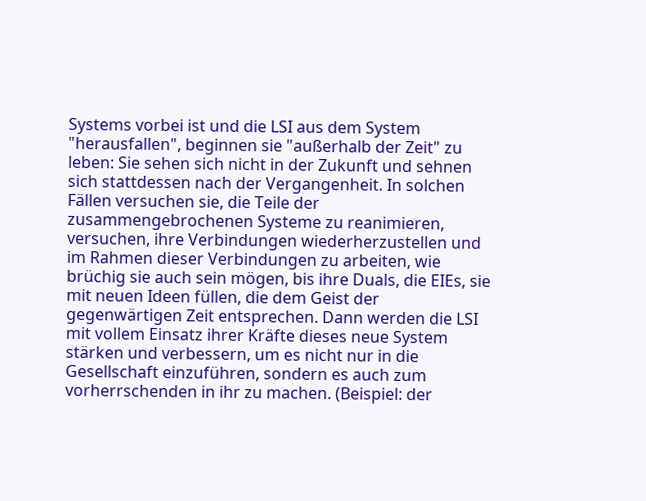Systems vorbei ist und die LSI aus dem System "herausfallen", beginnen sie "außerhalb der Zeit" zu leben: Sie sehen sich nicht in der Zukunft und sehnen sich stattdessen nach der Vergangenheit. In solchen Fällen versuchen sie, die Teile der zusammengebrochenen Systeme zu reanimieren, versuchen, ihre Verbindungen wiederherzustellen und im Rahmen dieser Verbindungen zu arbeiten, wie brüchig sie auch sein mögen, bis ihre Duals, die EIEs, sie mit neuen Ideen füllen, die dem Geist der gegenwärtigen Zeit entsprechen. Dann werden die LSI mit vollem Einsatz ihrer Kräfte dieses neue System stärken und verbessern, um es nicht nur in die Gesellschaft einzuführen, sondern es auch zum vorherrschenden in ihr zu machen. (Beispiel: der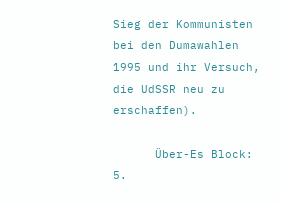Sieg der Kommunisten bei den Dumawahlen 1995 und ihr Versuch, die UdSSR neu zu erschaffen).

      Über-Es Block: 5.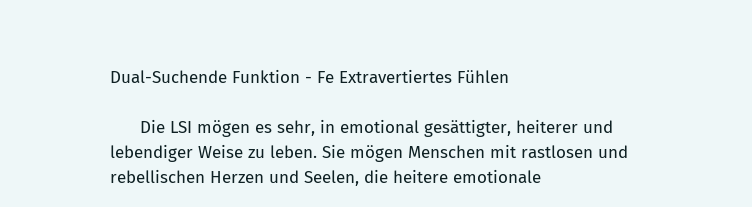Dual-Suchende Funktion - Fe Extravertiertes Fühlen

      Die LSI mögen es sehr, in emotional gesättigter, heiterer und lebendiger Weise zu leben. Sie mögen Menschen mit rastlosen und rebellischen Herzen und Seelen, die heitere emotionale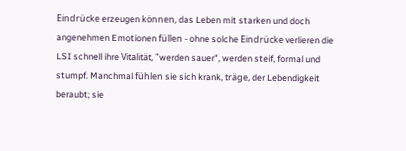Eindrücke erzeugen können, das Leben mit starken und doch angenehmen Emotionen füllen - ohne solche Eindrücke verlieren die LSI schnell ihre Vitalität, "werden sauer", werden steif, formal und stumpf. Manchmal fühlen sie sich krank, träge, der Lebendigkeit beraubt; sie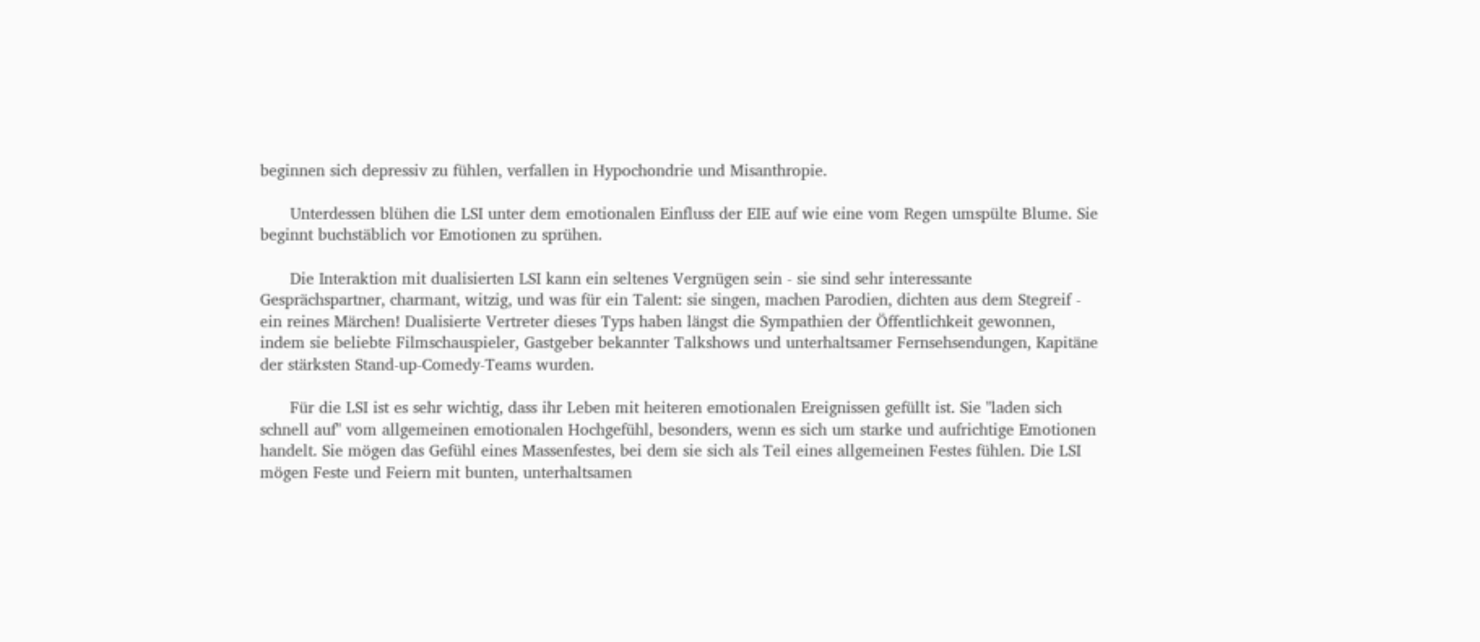beginnen sich depressiv zu fühlen, verfallen in Hypochondrie und Misanthropie.

      Unterdessen blühen die LSI unter dem emotionalen Einfluss der EIE auf wie eine vom Regen umspülte Blume. Sie beginnt buchstäblich vor Emotionen zu sprühen.

      Die Interaktion mit dualisierten LSI kann ein seltenes Vergnügen sein - sie sind sehr interessante Gesprächspartner, charmant, witzig, und was für ein Talent: sie singen, machen Parodien, dichten aus dem Stegreif - ein reines Märchen! Dualisierte Vertreter dieses Typs haben längst die Sympathien der Öffentlichkeit gewonnen, indem sie beliebte Filmschauspieler, Gastgeber bekannter Talkshows und unterhaltsamer Fernsehsendungen, Kapitäne der stärksten Stand-up-Comedy-Teams wurden.

      Für die LSI ist es sehr wichtig, dass ihr Leben mit heiteren emotionalen Ereignissen gefüllt ist. Sie "laden sich schnell auf" vom allgemeinen emotionalen Hochgefühl, besonders, wenn es sich um starke und aufrichtige Emotionen handelt. Sie mögen das Gefühl eines Massenfestes, bei dem sie sich als Teil eines allgemeinen Festes fühlen. Die LSI mögen Feste und Feiern mit bunten, unterhaltsamen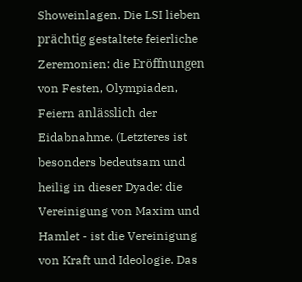Showeinlagen. Die LSI lieben prächtig gestaltete feierliche Zeremonien: die Eröffnungen von Festen, Olympiaden, Feiern anlässlich der Eidabnahme. (Letzteres ist besonders bedeutsam und heilig in dieser Dyade: die Vereinigung von Maxim und Hamlet - ist die Vereinigung von Kraft und Ideologie. Das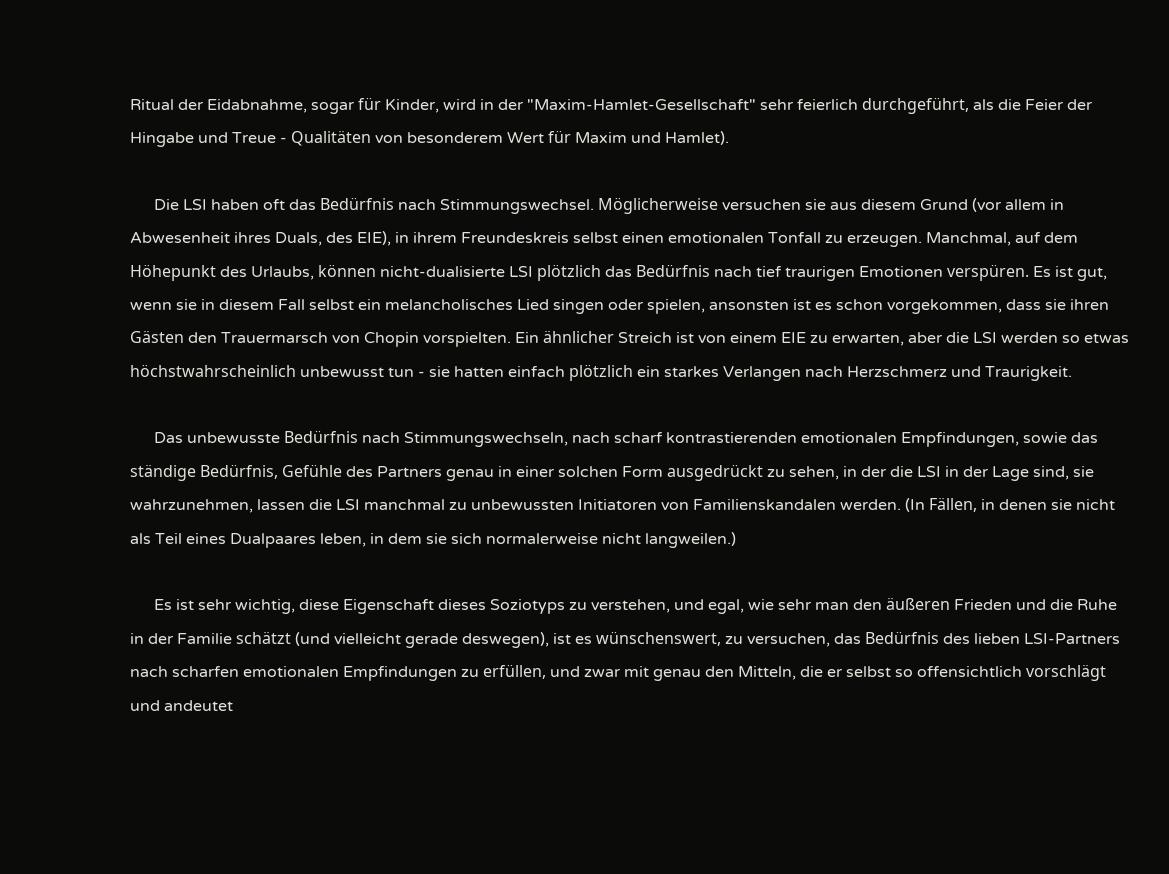Ritual der Eidabnahme, sogar für Kinder, wird in der "Maxim-Hamlet-Gesellschaft" sehr feierlich durchgeführt, als die Feier der Hingabe und Treue - Qualitäten von besonderem Wert für Maxim und Hamlet).

      Die LSI haben oft das Bedürfnis nach Stimmungswechsel. Möglicherweise versuchen sie aus diesem Grund (vor allem in Abwesenheit ihres Duals, des EIE), in ihrem Freundeskreis selbst einen emotionalen Tonfall zu erzeugen. Manchmal, auf dem Höhepunkt des Urlaubs, können nicht-dualisierte LSI plötzlich das Bedürfnis nach tief traurigen Emotionen verspüren. Es ist gut, wenn sie in diesem Fall selbst ein melancholisches Lied singen oder spielen, ansonsten ist es schon vorgekommen, dass sie ihren Gästen den Trauermarsch von Chopin vorspielten. Ein ähnlicher Streich ist von einem EIE zu erwarten, aber die LSI werden so etwas höchstwahrscheinlich unbewusst tun - sie hatten einfach plötzlich ein starkes Verlangen nach Herzschmerz und Traurigkeit.

      Das unbewusste Bedürfnis nach Stimmungswechseln, nach scharf kontrastierenden emotionalen Empfindungen, sowie das ständige Bedürfnis, Gefühle des Partners genau in einer solchen Form ausgedrückt zu sehen, in der die LSI in der Lage sind, sie wahrzunehmen, lassen die LSI manchmal zu unbewussten Initiatoren von Familienskandalen werden. (In Fällen, in denen sie nicht als Teil eines Dualpaares leben, in dem sie sich normalerweise nicht langweilen.)

      Es ist sehr wichtig, diese Eigenschaft dieses Soziotyps zu verstehen, und egal, wie sehr man den äußeren Frieden und die Ruhe in der Familie schätzt (und vielleicht gerade deswegen), ist es wünschenswert, zu versuchen, das Bedürfnis des lieben LSI-Partners nach scharfen emotionalen Empfindungen zu erfüllen, und zwar mit genau den Mitteln, die er selbst so offensichtlich vorschlägt und andeutet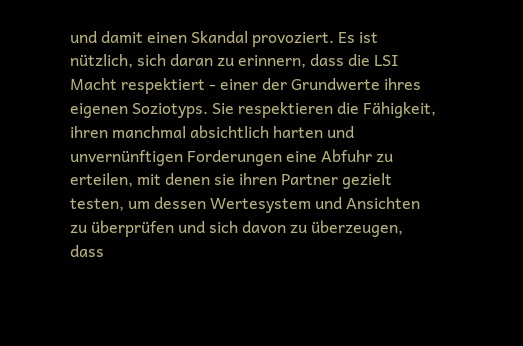und damit einen Skandal provoziert. Es ist nützlich, sich daran zu erinnern, dass die LSI Macht respektiert - einer der Grundwerte ihres eigenen Soziotyps. Sie respektieren die Fähigkeit, ihren manchmal absichtlich harten und unvernünftigen Forderungen eine Abfuhr zu erteilen, mit denen sie ihren Partner gezielt testen, um dessen Wertesystem und Ansichten zu überprüfen und sich davon zu überzeugen, dass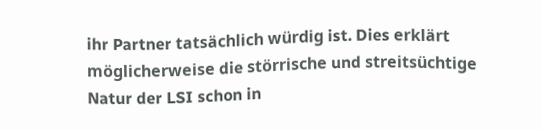ihr Partner tatsächlich würdig ist. Dies erklärt möglicherweise die störrische und streitsüchtige Natur der LSI schon in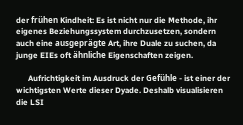der frühen Kindheit: Es ist nicht nur die Methode, ihr eigenes Beziehungssystem durchzusetzen, sondern auch eine ausgeprägte Art, ihre Duale zu suchen, da junge EIEs oft ähnliche Eigenschaften zeigen.

      Aufrichtigkeit im Ausdruck der Gefühle - ist einer der wichtigsten Werte dieser Dyade. Deshalb visualisieren die LSI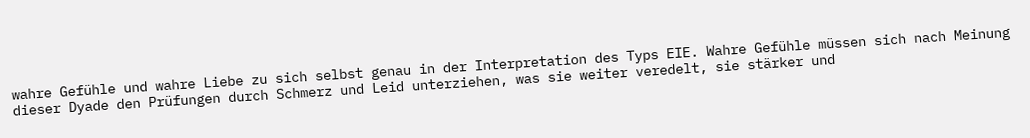wahre Gefühle und wahre Liebe zu sich selbst genau in der Interpretation des Typs EIE. Wahre Gefühle müssen sich nach Meinung dieser Dyade den Prüfungen durch Schmerz und Leid unterziehen, was sie weiter veredelt, sie stärker und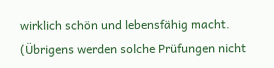wirklich schön und lebensfähig macht. (Übrigens werden solche Prüfungen nicht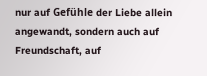nur auf Gefühle der Liebe allein angewandt, sondern auch auf Freundschaft, auf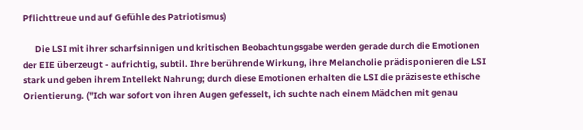Pflichttreue und auf Gefühle des Patriotismus)

      Die LSI mit ihrer scharfsinnigen und kritischen Beobachtungsgabe werden gerade durch die Emotionen der EIE überzeugt - aufrichtig, subtil. Ihre berührende Wirkung, ihre Melancholie prädisponieren die LSI stark und geben ihrem Intellekt Nahrung; durch diese Emotionen erhalten die LSI die präziseste ethische Orientierung. ("Ich war sofort von ihren Augen gefesselt, ich suchte nach einem Mädchen mit genau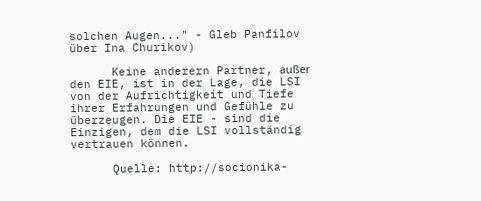solchen Augen..." - Gleb Panfilov über Ina Churikov)

      Keine anderern Partner, außer den EIE, ist in der Lage, die LSI von der Aufrichtigkeit und Tiefe ihrer Erfahrungen und Gefühle zu überzeugen. Die EIE - sind die Einzigen, dem die LSI vollständig vertrauen können.

      Quelle: http://socionika-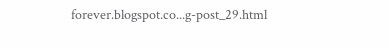forever.blogspot.co...g-post_29.html